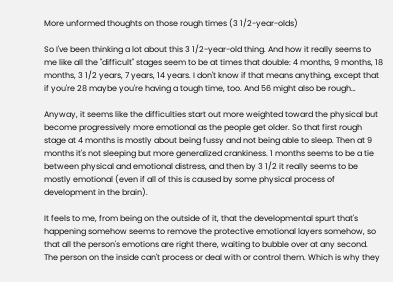More unformed thoughts on those rough times (3 1/2-year-olds)

So I've been thinking a lot about this 3 1/2-year-old thing. And how it really seems to me like all the "difficult" stages seem to be at times that double: 4 months, 9 months, 18 months, 3 1/2 years, 7 years, 14 years. I don't know if that means anything, except that if you're 28 maybe you're having a tough time, too. And 56 might also be rough…

Anyway, it seems like the difficulties start out more weighted toward the physical but become progressively more emotional as the people get older. So that first rough stage at 4 months is mostly about being fussy and not being able to sleep. Then at 9 months it's not sleeping but more generalized crankiness. 1 months seems to be a tie between physical and emotional distress, and then by 3 1/2 it really seems to be mostly emotional (even if all of this is caused by some physical process of development in the brain).

It feels to me, from being on the outside of it, that the developmental spurt that's happening somehow seems to remove the protective emotional layers somehow, so that all the person's emotions are right there, waiting to bubble over at any second. The person on the inside can't process or deal with or control them. Which is why they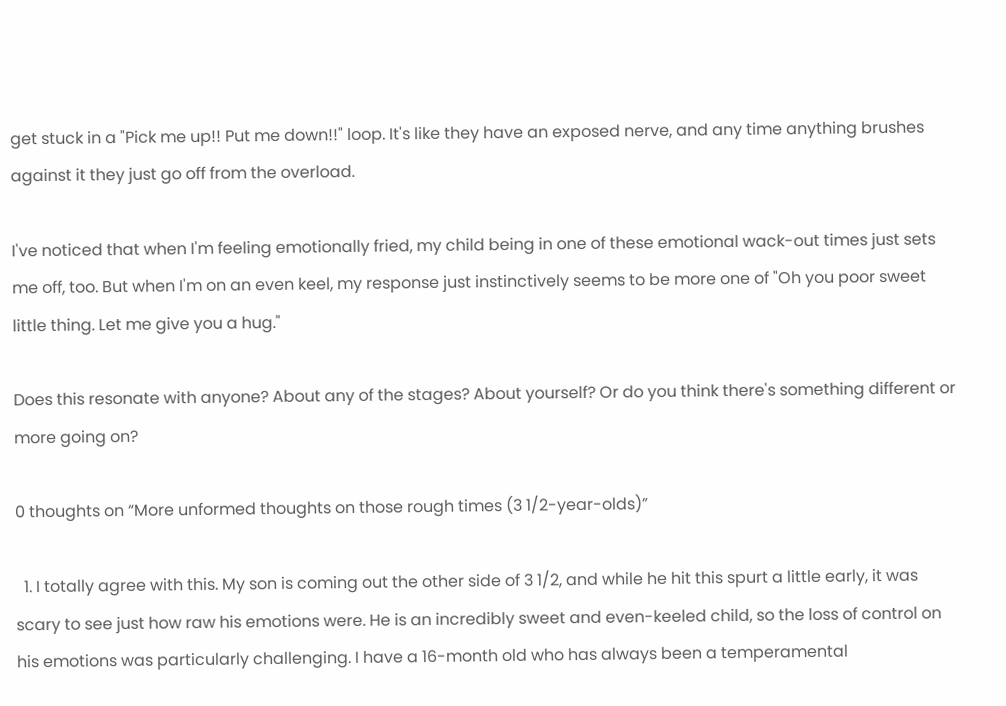get stuck in a "Pick me up!! Put me down!!" loop. It's like they have an exposed nerve, and any time anything brushes against it they just go off from the overload.

I've noticed that when I'm feeling emotionally fried, my child being in one of these emotional wack-out times just sets me off, too. But when I'm on an even keel, my response just instinctively seems to be more one of "Oh you poor sweet little thing. Let me give you a hug."

Does this resonate with anyone? About any of the stages? About yourself? Or do you think there's something different or more going on?

0 thoughts on “More unformed thoughts on those rough times (3 1/2-year-olds)”

  1. I totally agree with this. My son is coming out the other side of 3 1/2, and while he hit this spurt a little early, it was scary to see just how raw his emotions were. He is an incredibly sweet and even-keeled child, so the loss of control on his emotions was particularly challenging. I have a 16-month old who has always been a temperamental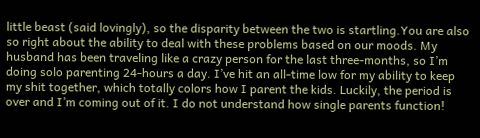little beast (said lovingly), so the disparity between the two is startling.You are also so right about the ability to deal with these problems based on our moods. My husband has been traveling like a crazy person for the last three-months, so I’m doing solo parenting 24-hours a day. I’ve hit an all-time low for my ability to keep my shit together, which totally colors how I parent the kids. Luckily, the period is over and I’m coming out of it. I do not understand how single parents function!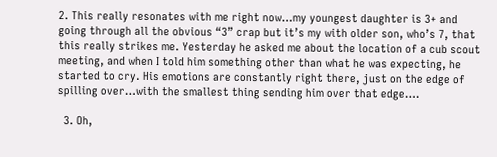2. This really resonates with me right now…my youngest daughter is 3+ and going through all the obvious “3” crap but it’s my with older son, who’s 7, that this really strikes me. Yesterday he asked me about the location of a cub scout meeting, and when I told him something other than what he was expecting, he started to cry. His emotions are constantly right there, just on the edge of spilling over…with the smallest thing sending him over that edge….

  3. Oh,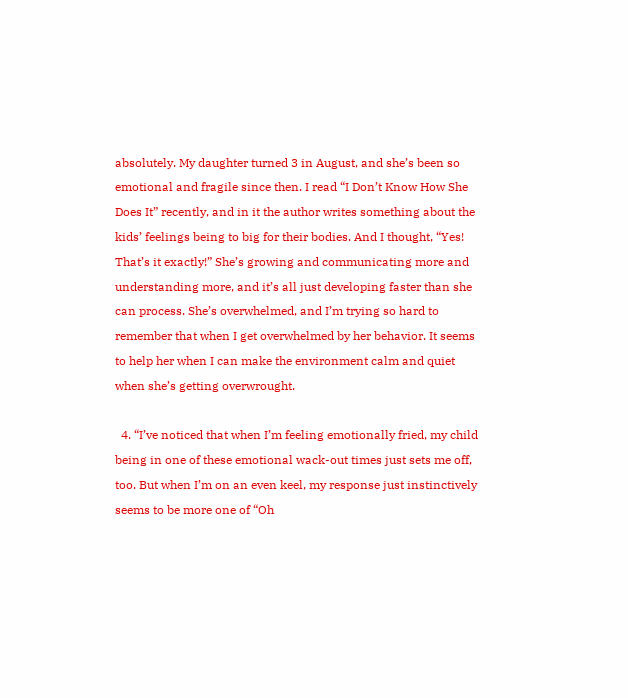absolutely. My daughter turned 3 in August, and she’s been so emotional and fragile since then. I read “I Don’t Know How She Does It” recently, and in it the author writes something about the kids’ feelings being to big for their bodies. And I thought, “Yes! That’s it exactly!” She’s growing and communicating more and understanding more, and it’s all just developing faster than she can process. She’s overwhelmed, and I’m trying so hard to remember that when I get overwhelmed by her behavior. It seems to help her when I can make the environment calm and quiet when she’s getting overwrought.

  4. “I’ve noticed that when I’m feeling emotionally fried, my child being in one of these emotional wack-out times just sets me off, too. But when I’m on an even keel, my response just instinctively seems to be more one of “Oh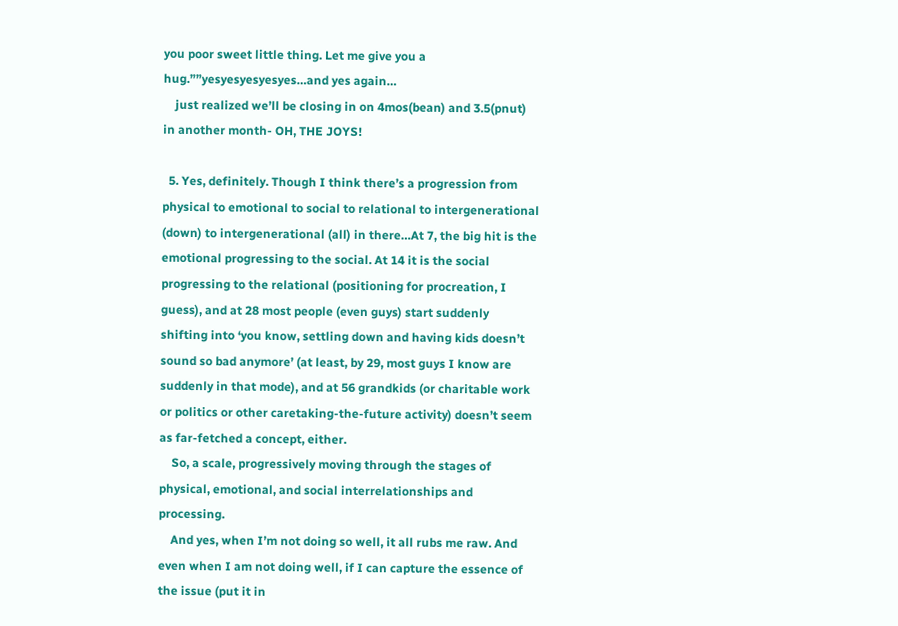you poor sweet little thing. Let me give you a hug.””yesyesyesyesyes…and yes again…
    just realized we’ll be closing in on 4mos(bean) and 3.5(pnut) in another month- OH, THE JOYS!

  5. Yes, definitely. Though I think there’s a progression from physical to emotional to social to relational to intergenerational (down) to intergenerational (all) in there…At 7, the big hit is the emotional progressing to the social. At 14 it is the social progressing to the relational (positioning for procreation, I guess), and at 28 most people (even guys) start suddenly shifting into ‘you know, settling down and having kids doesn’t sound so bad anymore’ (at least, by 29, most guys I know are suddenly in that mode), and at 56 grandkids (or charitable work or politics or other caretaking-the-future activity) doesn’t seem as far-fetched a concept, either.
    So, a scale, progressively moving through the stages of physical, emotional, and social interrelationships and processing.
    And yes, when I’m not doing so well, it all rubs me raw. And even when I am not doing well, if I can capture the essence of the issue (put it in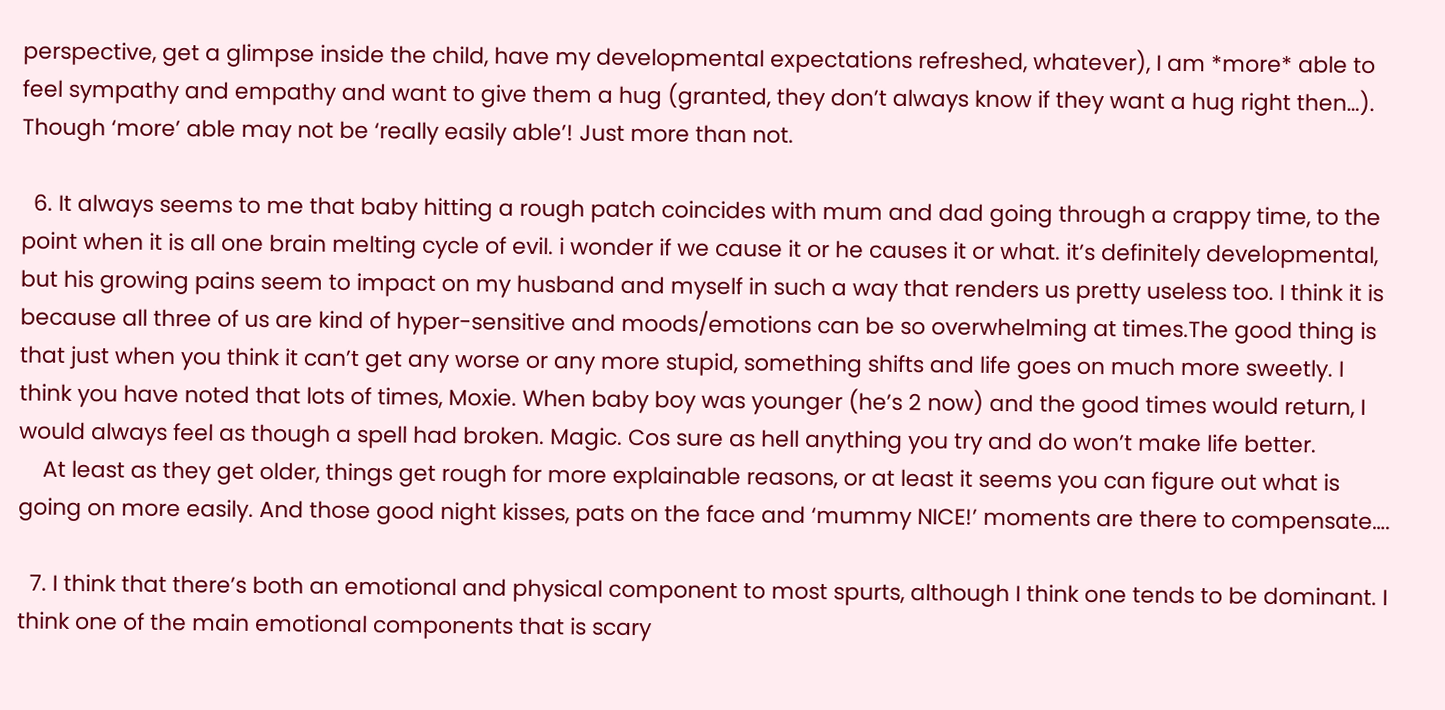perspective, get a glimpse inside the child, have my developmental expectations refreshed, whatever), I am *more* able to feel sympathy and empathy and want to give them a hug (granted, they don’t always know if they want a hug right then…). Though ‘more’ able may not be ‘really easily able’! Just more than not.

  6. It always seems to me that baby hitting a rough patch coincides with mum and dad going through a crappy time, to the point when it is all one brain melting cycle of evil. i wonder if we cause it or he causes it or what. it’s definitely developmental, but his growing pains seem to impact on my husband and myself in such a way that renders us pretty useless too. I think it is because all three of us are kind of hyper-sensitive and moods/emotions can be so overwhelming at times.The good thing is that just when you think it can’t get any worse or any more stupid, something shifts and life goes on much more sweetly. I think you have noted that lots of times, Moxie. When baby boy was younger (he’s 2 now) and the good times would return, I would always feel as though a spell had broken. Magic. Cos sure as hell anything you try and do won’t make life better.
    At least as they get older, things get rough for more explainable reasons, or at least it seems you can figure out what is going on more easily. And those good night kisses, pats on the face and ‘mummy NICE!’ moments are there to compensate….

  7. I think that there’s both an emotional and physical component to most spurts, although I think one tends to be dominant. I think one of the main emotional components that is scary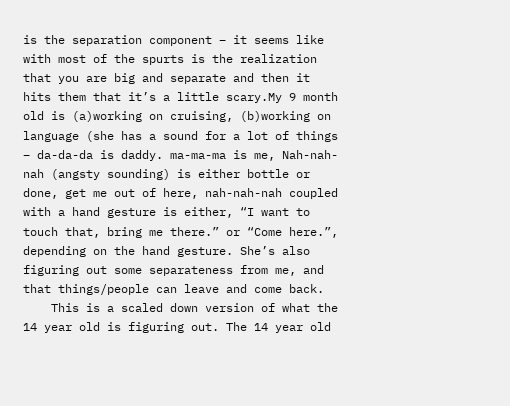is the separation component – it seems like with most of the spurts is the realization that you are big and separate and then it hits them that it’s a little scary.My 9 month old is (a)working on cruising, (b)working on language (she has a sound for a lot of things – da-da-da is daddy. ma-ma-ma is me, Nah-nah-nah (angsty sounding) is either bottle or done, get me out of here, nah-nah-nah coupled with a hand gesture is either, “I want to touch that, bring me there.” or “Come here.”, depending on the hand gesture. She’s also figuring out some separateness from me, and that things/people can leave and come back.
    This is a scaled down version of what the 14 year old is figuring out. The 14 year old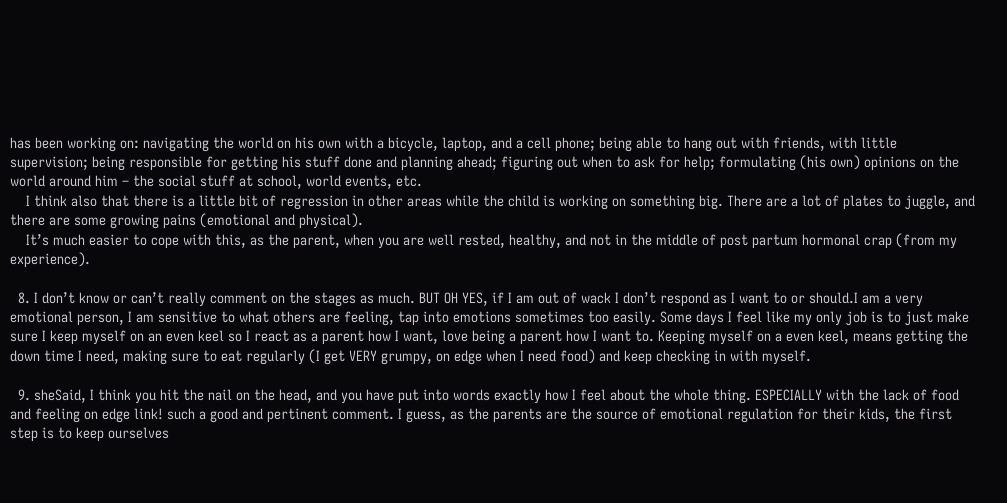has been working on: navigating the world on his own with a bicycle, laptop, and a cell phone; being able to hang out with friends, with little supervision; being responsible for getting his stuff done and planning ahead; figuring out when to ask for help; formulating (his own) opinions on the world around him – the social stuff at school, world events, etc.
    I think also that there is a little bit of regression in other areas while the child is working on something big. There are a lot of plates to juggle, and there are some growing pains (emotional and physical).
    It’s much easier to cope with this, as the parent, when you are well rested, healthy, and not in the middle of post partum hormonal crap (from my experience).

  8. I don’t know or can’t really comment on the stages as much. BUT OH YES, if I am out of wack I don’t respond as I want to or should.I am a very emotional person, I am sensitive to what others are feeling, tap into emotions sometimes too easily. Some days I feel like my only job is to just make sure I keep myself on an even keel so I react as a parent how I want, love being a parent how I want to. Keeping myself on a even keel, means getting the down time I need, making sure to eat regularly (I get VERY grumpy, on edge when I need food) and keep checking in with myself.

  9. sheSaid, I think you hit the nail on the head, and you have put into words exactly how I feel about the whole thing. ESPECIALLY with the lack of food and feeling on edge link! such a good and pertinent comment. I guess, as the parents are the source of emotional regulation for their kids, the first step is to keep ourselves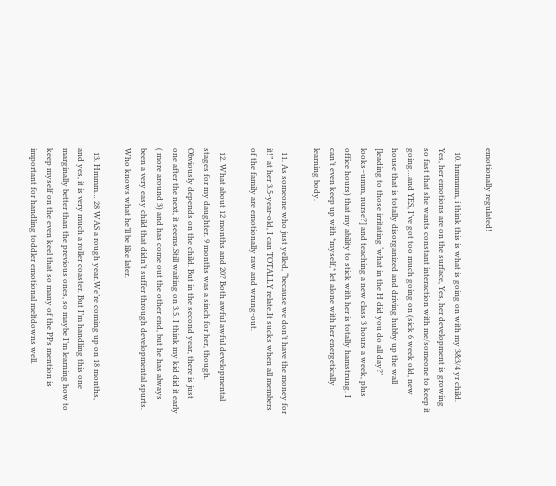emotionally regulated!

  10. hmmmm, i think this is what is going on with my 3&3/4 yr child. Yes, her emotions are on the surface, Yes, her development is growing so fast that she wants constant interaction with me/someone to keep it going…and YES, I’ve got too much going on (sick 6 week old, new house that is totally disorganized and driving hubby up the wall [leading to those irritating ‘what in the H did you do all day?’ looks–umm, nurse?] and teaching a new class 3 hours a week, plus office hours) that my ability to stick with her is totally hamstrung. I can’t even keep up with *myself,* let alone with her energetically learning body.

  11. As someone who just yelled, “because we don’t have the money for it!” at her 3.5-year-old, I can TOTALLY relate.It sucks when all members of the family are emotionally raw and wrung-out.

  12. What about 12 months and 20? Both awful awful developmental stages for my daughter. 9 months was a sinch for her, though. Obviously depends on the child. But in the second year, there is just one after the next, it seems.Still waiting on 3.5. I think my kid did it early ( more around 3) and has come out the other end, but he has always been a very easy child that didn’t suffer through developmental spurts. Who knows what he’ll be like later.

  13. Hmmm… 28 WAS a rough year.We’re coming up on 18 months, and yes, it is very much a roller coaster. But I’m handling this one marginally better than the previous ones, so maybe I’m learning how to keep myself on the even keel that so many of the PPs mention is important for handling toddler emotional meltdowns well.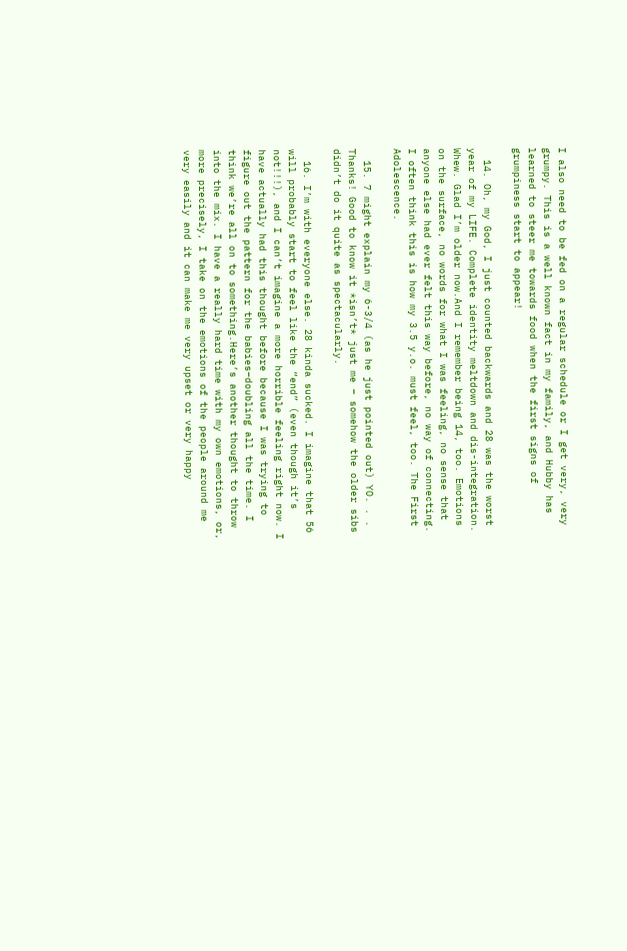I also need to be fed on a regular schedule or I get very, very grumpy. This is a well known fact in my family, and Hubby has learned to steer me towards food when the first signs of grumpiness start to appear!

  14. Oh, my God, I just counted backwards and 28 was the worst year of my LIFE. Complete identity meltdown and dis-integration. Whew. Glad I’m older now.And I remember being 14, too. Emotions on the surface, no words for what I was feeling, no sense that anyone else had ever felt this way before, no way of connecting. I often think this is how my 3.5 y.o. must feel, too. The First Adolescence.

  15. 7 might explain my 6-3/4 (as he just pointed out) YO. . . Thanks! Good to know it *isn’t* just me – somehow the older sibs didn’t do it quite as spectacularly.

  16. I’m with everyone else. 28 kinda sucked. I imagine that 56 will probably start to feel like the “end” (even though it’s not!!!), and I can’t imagine a more horrible feeling right now. I have actually had this thought before because I was trying to figure out the pattern for the babies–doubling all the time. I think we’re all on to something.Here’s another thought to throw into the mix. I have a really hard time with my own emotions, or, more precisely, I take on the emotions of the people around me very easily and it can make me very upset or very happy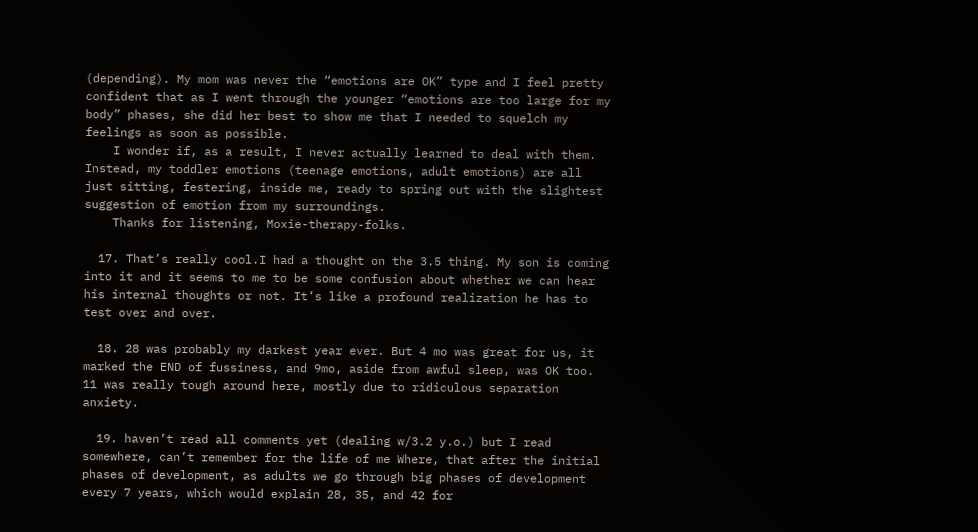(depending). My mom was never the “emotions are OK” type and I feel pretty confident that as I went through the younger “emotions are too large for my body” phases, she did her best to show me that I needed to squelch my feelings as soon as possible.
    I wonder if, as a result, I never actually learned to deal with them. Instead, my toddler emotions (teenage emotions, adult emotions) are all just sitting, festering, inside me, ready to spring out with the slightest suggestion of emotion from my surroundings.
    Thanks for listening, Moxie-therapy-folks.

  17. That’s really cool.I had a thought on the 3.5 thing. My son is coming into it and it seems to me to be some confusion about whether we can hear his internal thoughts or not. It’s like a profound realization he has to test over and over.

  18. 28 was probably my darkest year ever. But 4 mo was great for us, it marked the END of fussiness, and 9mo, aside from awful sleep, was OK too. 11 was really tough around here, mostly due to ridiculous separation anxiety.

  19. haven’t read all comments yet (dealing w/3.2 y.o.) but I read somewhere, can’t remember for the life of me Where, that after the initial phases of development, as adults we go through big phases of development every 7 years, which would explain 28, 35, and 42 for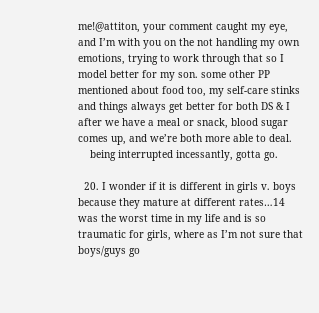me!@attiton, your comment caught my eye, and I’m with you on the not handling my own emotions, trying to work through that so I model better for my son. some other PP mentioned about food too, my self-care stinks and things always get better for both DS & I after we have a meal or snack, blood sugar comes up, and we’re both more able to deal.
    being interrupted incessantly, gotta go.

  20. I wonder if it is different in girls v. boys because they mature at different rates…14 was the worst time in my life and is so traumatic for girls, where as I’m not sure that boys/guys go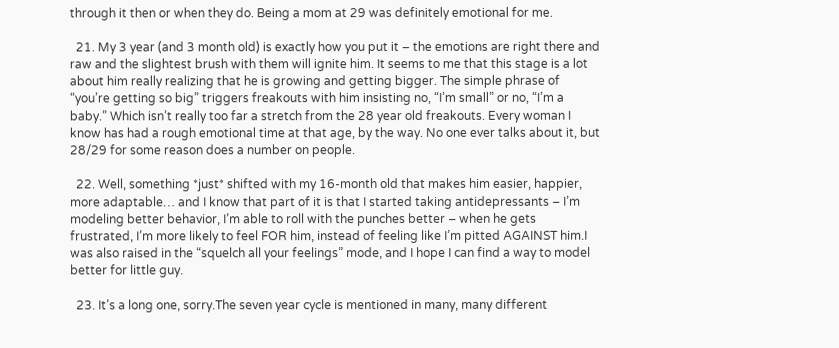through it then or when they do. Being a mom at 29 was definitely emotional for me.

  21. My 3 year (and 3 month old) is exactly how you put it – the emotions are right there and raw and the slightest brush with them will ignite him. It seems to me that this stage is a lot about him really realizing that he is growing and getting bigger. The simple phrase of “you’re getting so big” triggers freakouts with him insisting no, “I’m small” or no, “I’m a baby.” Which isn’t really too far a stretch from the 28 year old freakouts. Every woman I know has had a rough emotional time at that age, by the way. No one ever talks about it, but 28/29 for some reason does a number on people.

  22. Well, something *just* shifted with my 16-month old that makes him easier, happier, more adaptable… and I know that part of it is that I started taking antidepressants – I’m modeling better behavior, I’m able to roll with the punches better – when he gets frustrated, I’m more likely to feel FOR him, instead of feeling like I’m pitted AGAINST him.I was also raised in the “squelch all your feelings” mode, and I hope I can find a way to model better for little guy.

  23. It’s a long one, sorry.The seven year cycle is mentioned in many, many different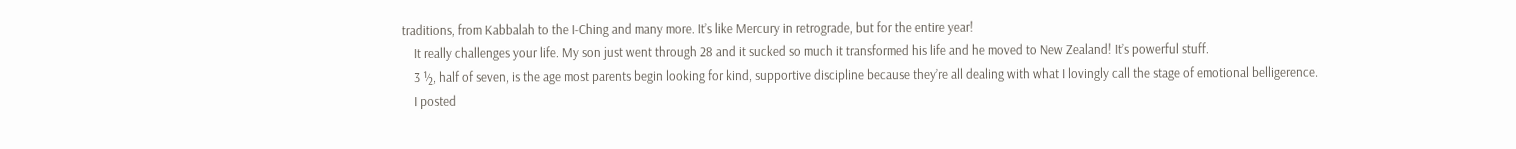traditions, from Kabbalah to the I-Ching and many more. It’s like Mercury in retrograde, but for the entire year!
    It really challenges your life. My son just went through 28 and it sucked so much it transformed his life and he moved to New Zealand! It’s powerful stuff.
    3 ½, half of seven, is the age most parents begin looking for kind, supportive discipline because they’re all dealing with what I lovingly call the stage of emotional belligerence.
    I posted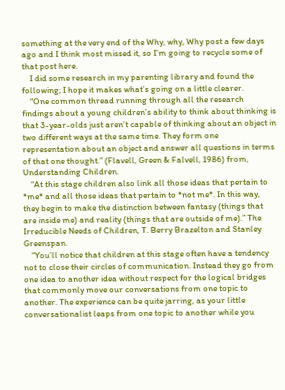something at the very end of the Why, why, Why post a few days ago and I think most missed it, so I’m going to recycle some of that post here.
    I did some research in my parenting library and found the following; I hope it makes what’s going on a little clearer.
    “One common thread running through all the research findings about a young children’s ability to think about thinking is that 3-year-olds just aren’t capable of thinking about an object in two different ways at the same time. They form one representation about an object and answer all questions in terms of that one thought.” (Flavell, Green & Falvell, 1986) from, Understanding Children.
    “At this stage children also link all those ideas that pertain to *me* and all those ideas that pertain to *not me*. In this way, they begin to make the distinction between fantasy (things that are inside me) and reality (things that are outside of me).” The Irreducible Needs of Children, T. Berry Brazelton and Stanley Greenspan.
    “You’ll notice that children at this stage often have a tendency not to close their circles of communication. Instead they go from one idea to another idea without respect for the logical bridges that commonly move our conversations from one topic to another. The experience can be quite jarring, as your little conversationalist leaps from one topic to another while you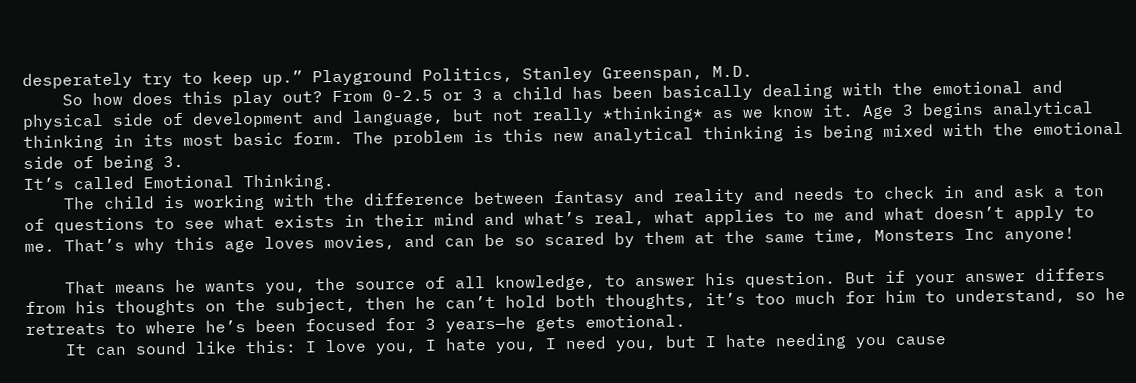desperately try to keep up.” Playground Politics, Stanley Greenspan, M.D.
    So how does this play out? From 0-2.5 or 3 a child has been basically dealing with the emotional and physical side of development and language, but not really *thinking* as we know it. Age 3 begins analytical thinking in its most basic form. The problem is this new analytical thinking is being mixed with the emotional side of being 3.
It’s called Emotional Thinking.
    The child is working with the difference between fantasy and reality and needs to check in and ask a ton of questions to see what exists in their mind and what’s real, what applies to me and what doesn’t apply to me. That’s why this age loves movies, and can be so scared by them at the same time, Monsters Inc anyone!

    That means he wants you, the source of all knowledge, to answer his question. But if your answer differs from his thoughts on the subject, then he can’t hold both thoughts, it’s too much for him to understand, so he retreats to where he’s been focused for 3 years—he gets emotional.
    It can sound like this: I love you, I hate you, I need you, but I hate needing you cause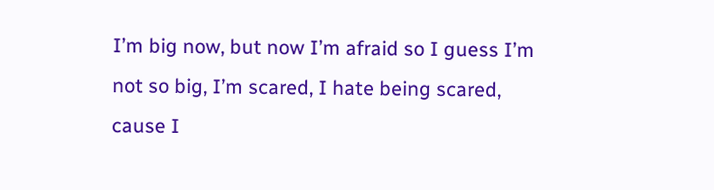I’m big now, but now I’m afraid so I guess I’m not so big, I’m scared, I hate being scared, cause I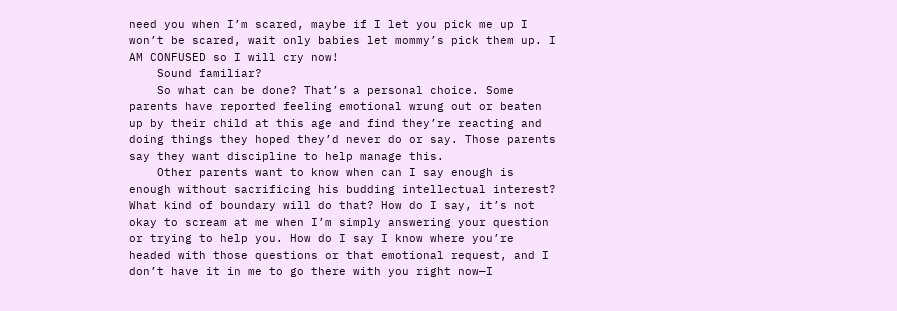need you when I’m scared, maybe if I let you pick me up I won’t be scared, wait only babies let mommy’s pick them up. I AM CONFUSED so I will cry now!
    Sound familiar?
    So what can be done? That’s a personal choice. Some parents have reported feeling emotional wrung out or beaten up by their child at this age and find they’re reacting and doing things they hoped they’d never do or say. Those parents say they want discipline to help manage this.
    Other parents want to know when can I say enough is enough without sacrificing his budding intellectual interest? What kind of boundary will do that? How do I say, it’s not okay to scream at me when I’m simply answering your question or trying to help you. How do I say I know where you’re headed with those questions or that emotional request, and I don’t have it in me to go there with you right now—I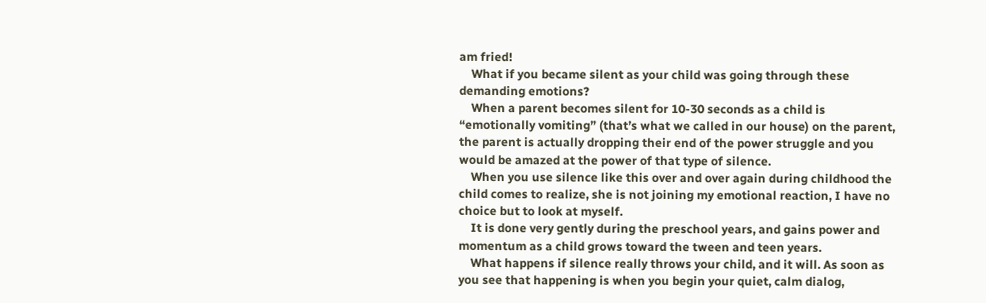am fried!
    What if you became silent as your child was going through these demanding emotions?
    When a parent becomes silent for 10-30 seconds as a child is “emotionally vomiting” (that’s what we called in our house) on the parent, the parent is actually dropping their end of the power struggle and you would be amazed at the power of that type of silence.
    When you use silence like this over and over again during childhood the child comes to realize, she is not joining my emotional reaction, I have no choice but to look at myself.
    It is done very gently during the preschool years, and gains power and momentum as a child grows toward the tween and teen years.
    What happens if silence really throws your child, and it will. As soon as you see that happening is when you begin your quiet, calm dialog,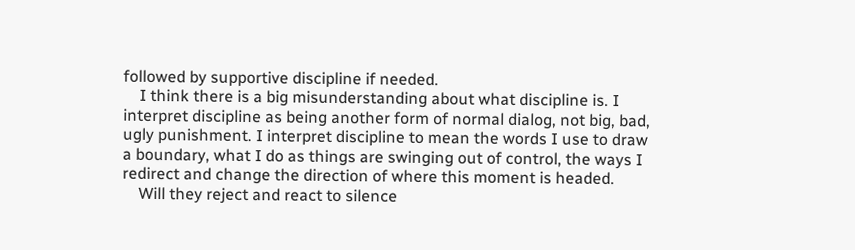followed by supportive discipline if needed.
    I think there is a big misunderstanding about what discipline is. I interpret discipline as being another form of normal dialog, not big, bad, ugly punishment. I interpret discipline to mean the words I use to draw a boundary, what I do as things are swinging out of control, the ways I redirect and change the direction of where this moment is headed.
    Will they reject and react to silence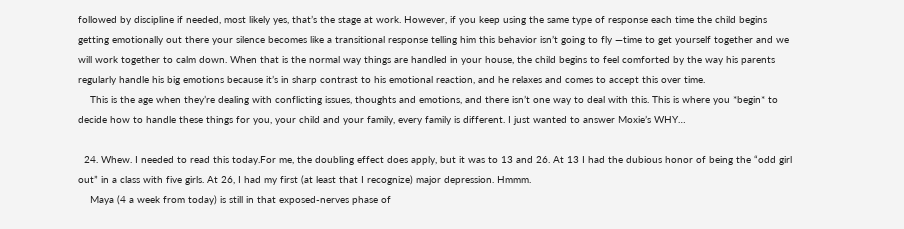followed by discipline if needed, most likely yes, that’s the stage at work. However, if you keep using the same type of response each time the child begins getting emotionally out there your silence becomes like a transitional response telling him this behavior isn’t going to fly —time to get yourself together and we will work together to calm down. When that is the normal way things are handled in your house, the child begins to feel comforted by the way his parents regularly handle his big emotions because it’s in sharp contrast to his emotional reaction, and he relaxes and comes to accept this over time.
    This is the age when they’re dealing with conflicting issues, thoughts and emotions, and there isn’t one way to deal with this. This is where you *begin* to decide how to handle these things for you, your child and your family, every family is different. I just wanted to answer Moxie’s WHY…

  24. Whew. I needed to read this today.For me, the doubling effect does apply, but it was to 13 and 26. At 13 I had the dubious honor of being the “odd girl out” in a class with five girls. At 26, I had my first (at least that I recognize) major depression. Hmmm.
    Maya (4 a week from today) is still in that exposed-nerves phase of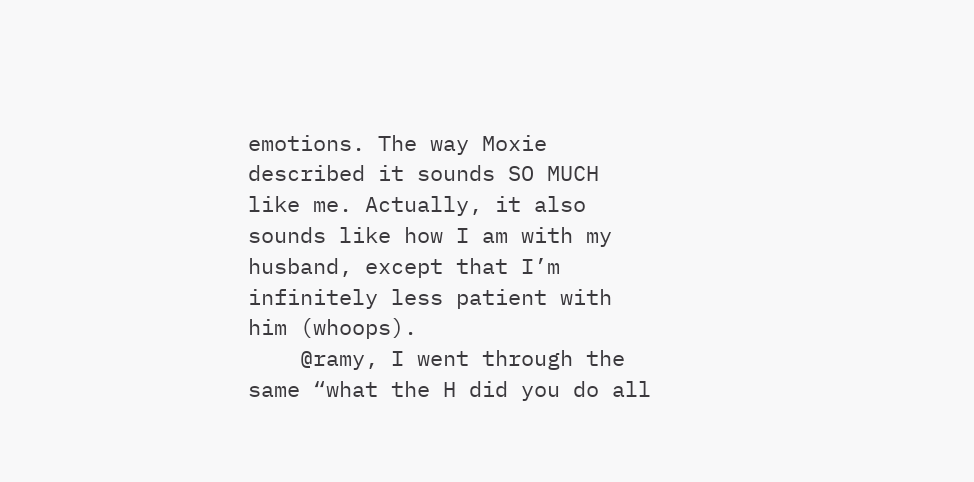emotions. The way Moxie described it sounds SO MUCH like me. Actually, it also sounds like how I am with my husband, except that I’m infinitely less patient with him (whoops).
    @ramy, I went through the same “what the H did you do all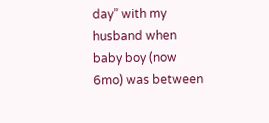day” with my husband when baby boy (now 6mo) was between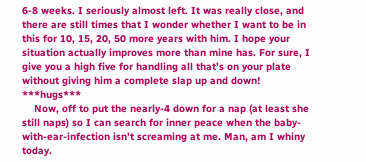6-8 weeks. I seriously almost left. It was really close, and there are still times that I wonder whether I want to be in this for 10, 15, 20, 50 more years with him. I hope your situation actually improves more than mine has. For sure, I give you a high five for handling all that’s on your plate without giving him a complete slap up and down! ***hugs***
    Now, off to put the nearly-4 down for a nap (at least she still naps) so I can search for inner peace when the baby-with-ear-infection isn’t screaming at me. Man, am I whiny today.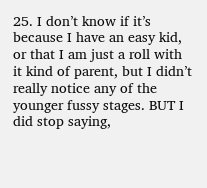25. I don’t know if it’s because I have an easy kid, or that I am just a roll with it kind of parent, but I didn’t really notice any of the younger fussy stages. BUT I did stop saying,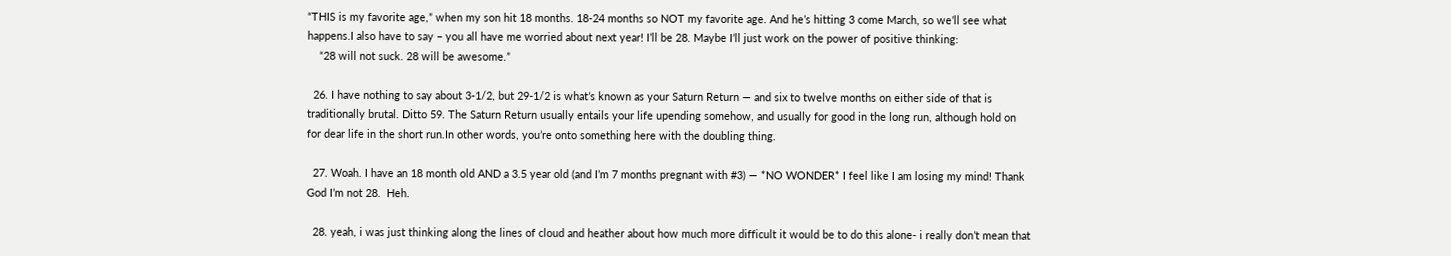“THIS is my favorite age,” when my son hit 18 months. 18-24 months so NOT my favorite age. And he’s hitting 3 come March, so we’ll see what happens.I also have to say – you all have me worried about next year! I’ll be 28. Maybe I’ll just work on the power of positive thinking:
    “28 will not suck. 28 will be awesome.”

  26. I have nothing to say about 3-1/2, but 29-1/2 is what’s known as your Saturn Return — and six to twelve months on either side of that is traditionally brutal. Ditto 59. The Saturn Return usually entails your life upending somehow, and usually for good in the long run, although hold on for dear life in the short run.In other words, you’re onto something here with the doubling thing.

  27. Woah. I have an 18 month old AND a 3.5 year old (and I’m 7 months pregnant with #3) — *NO WONDER* I feel like I am losing my mind! Thank God I’m not 28.  Heh.

  28. yeah, i was just thinking along the lines of cloud and heather about how much more difficult it would be to do this alone- i really don’t mean that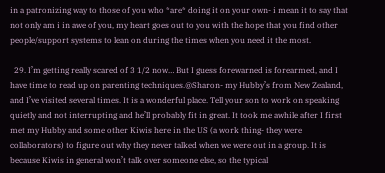in a patronizing way to those of you who *are* doing it on your own- i mean it to say that not only am i in awe of you, my heart goes out to you with the hope that you find other people/support systems to lean on during the times when you need it the most.

  29. I’m getting really scared of 3 1/2 now… But I guess forewarned is forearmed, and I have time to read up on parenting techniques.@Sharon- my Hubby’s from New Zealand, and I’ve visited several times. It is a wonderful place. Tell your son to work on speaking quietly and not interrupting and he’ll probably fit in great. It took me awhile after I first met my Hubby and some other Kiwis here in the US (a work thing- they were collaborators) to figure out why they never talked when we were out in a group. It is because Kiwis in general won’t talk over someone else, so the typical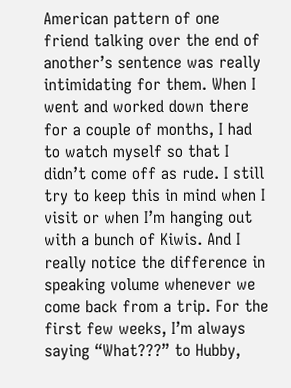American pattern of one friend talking over the end of another’s sentence was really intimidating for them. When I went and worked down there for a couple of months, I had to watch myself so that I didn’t come off as rude. I still try to keep this in mind when I visit or when I’m hanging out with a bunch of Kiwis. And I really notice the difference in speaking volume whenever we come back from a trip. For the first few weeks, I’m always saying “What???” to Hubby,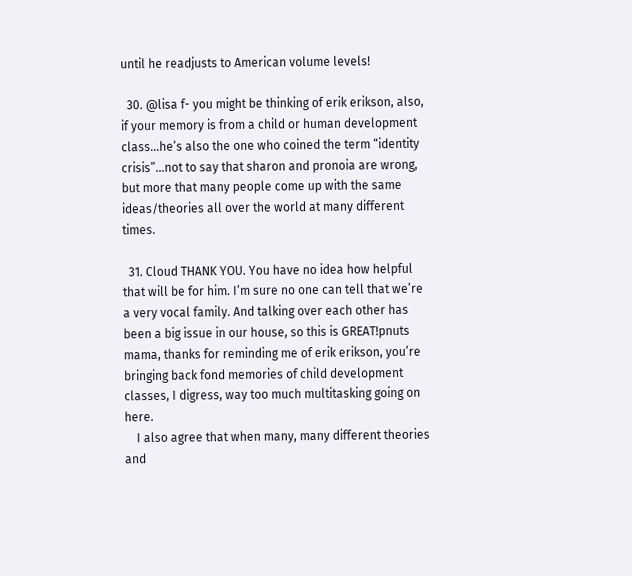until he readjusts to American volume levels!

  30. @lisa f- you might be thinking of erik erikson, also, if your memory is from a child or human development class…he’s also the one who coined the term “identity crisis”…not to say that sharon and pronoia are wrong, but more that many people come up with the same ideas/theories all over the world at many different times.

  31. Cloud THANK YOU. You have no idea how helpful that will be for him. I’m sure no one can tell that we’re a very vocal family. And talking over each other has been a big issue in our house, so this is GREAT!pnuts mama, thanks for reminding me of erik erikson, you’re bringing back fond memories of child development classes, I digress, way too much multitasking going on here.
    I also agree that when many, many different theories and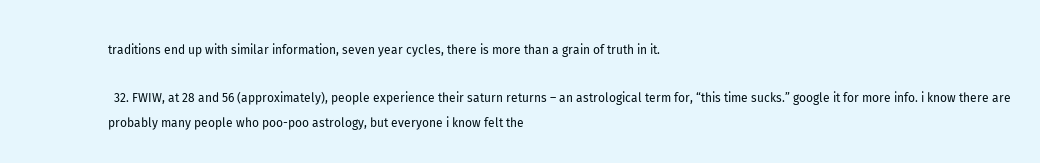traditions end up with similar information, seven year cycles, there is more than a grain of truth in it.

  32. FWIW, at 28 and 56 (approximately), people experience their saturn returns – an astrological term for, “this time sucks.” google it for more info. i know there are probably many people who poo-poo astrology, but everyone i know felt the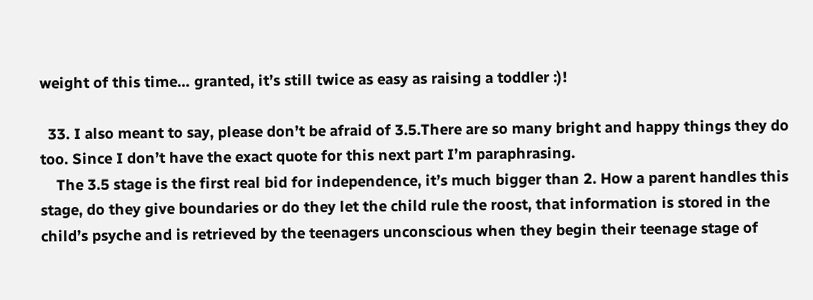weight of this time… granted, it’s still twice as easy as raising a toddler :)!

  33. I also meant to say, please don’t be afraid of 3.5.There are so many bright and happy things they do too. Since I don’t have the exact quote for this next part I’m paraphrasing.
    The 3.5 stage is the first real bid for independence, it’s much bigger than 2. How a parent handles this stage, do they give boundaries or do they let the child rule the roost, that information is stored in the child’s psyche and is retrieved by the teenagers unconscious when they begin their teenage stage of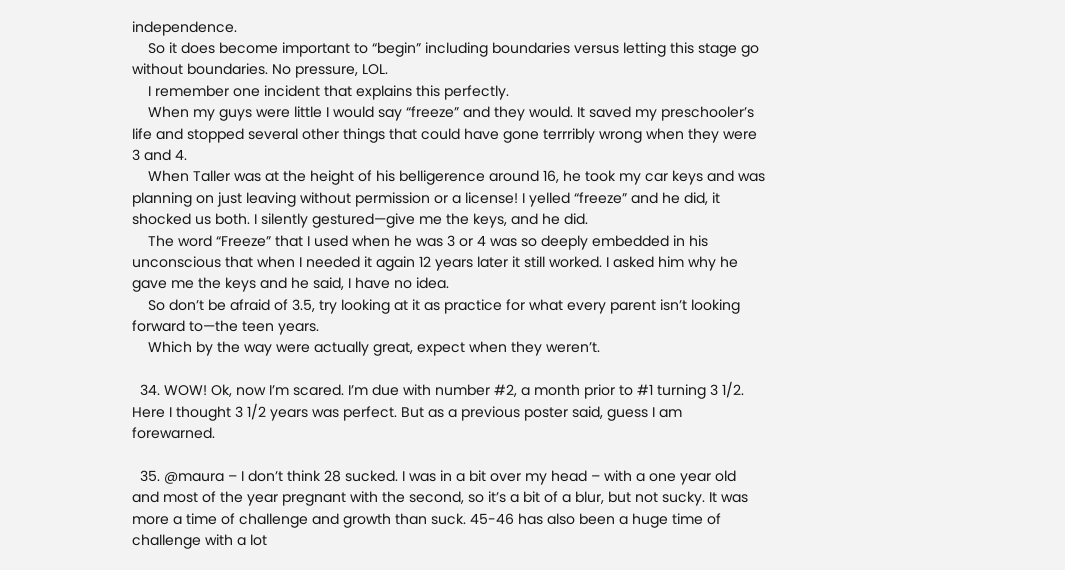independence.
    So it does become important to “begin” including boundaries versus letting this stage go without boundaries. No pressure, LOL.
    I remember one incident that explains this perfectly.
    When my guys were little I would say “freeze” and they would. It saved my preschooler’s life and stopped several other things that could have gone terrribly wrong when they were 3 and 4.
    When Taller was at the height of his belligerence around 16, he took my car keys and was planning on just leaving without permission or a license! I yelled “freeze” and he did, it shocked us both. I silently gestured—give me the keys, and he did.
    The word “Freeze” that I used when he was 3 or 4 was so deeply embedded in his unconscious that when I needed it again 12 years later it still worked. I asked him why he gave me the keys and he said, I have no idea.
    So don’t be afraid of 3.5, try looking at it as practice for what every parent isn’t looking forward to—the teen years.
    Which by the way were actually great, expect when they weren’t.

  34. WOW! Ok, now I’m scared. I’m due with number #2, a month prior to #1 turning 3 1/2. Here I thought 3 1/2 years was perfect. But as a previous poster said, guess I am forewarned.

  35. @maura – I don’t think 28 sucked. I was in a bit over my head – with a one year old and most of the year pregnant with the second, so it’s a bit of a blur, but not sucky. It was more a time of challenge and growth than suck. 45-46 has also been a huge time of challenge with a lot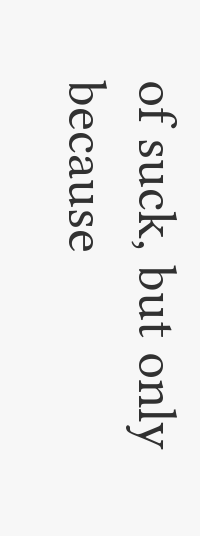of suck, but only because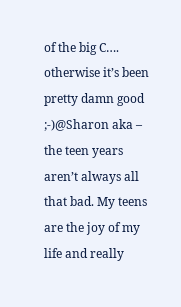of the big C…. otherwise it’s been pretty damn good ;-)@Sharon aka – the teen years aren’t always all that bad. My teens are the joy of my life and really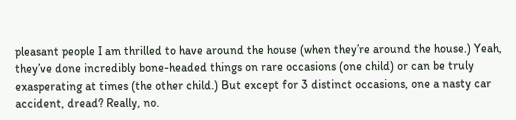pleasant people I am thrilled to have around the house (when they’re around the house.) Yeah, they’ve done incredibly bone-headed things on rare occasions (one child) or can be truly exasperating at times (the other child.) But except for 3 distinct occasions, one a nasty car accident, dread? Really, no.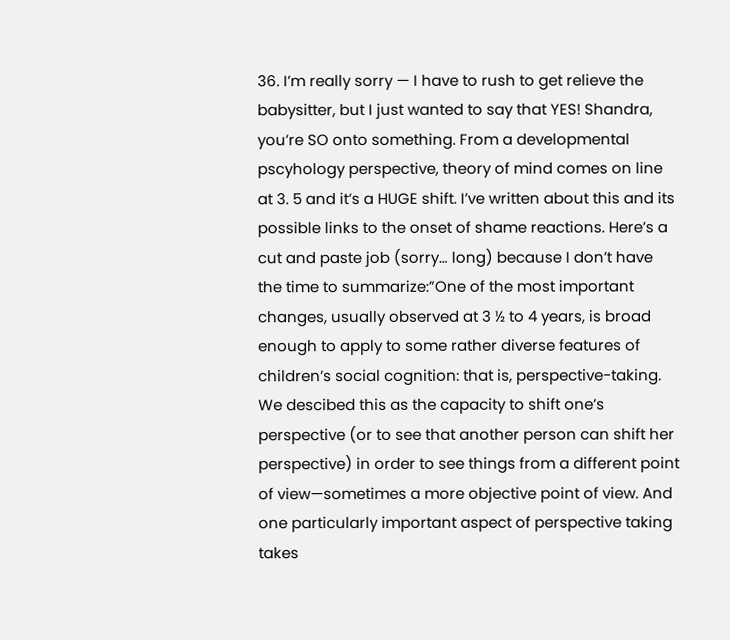36. I’m really sorry — I have to rush to get relieve the babysitter, but I just wanted to say that YES! Shandra, you’re SO onto something. From a developmental pscyhology perspective, theory of mind comes on line at 3. 5 and it’s a HUGE shift. I’ve written about this and its possible links to the onset of shame reactions. Here’s a cut and paste job (sorry… long) because I don’t have the time to summarize:”One of the most important changes, usually observed at 3 ½ to 4 years, is broad enough to apply to some rather diverse features of children’s social cognition: that is, perspective-taking. We descibed this as the capacity to shift one’s perspective (or to see that another person can shift her perspective) in order to see things from a different point of view—sometimes a more objective point of view. And one particularly important aspect of perspective taking takes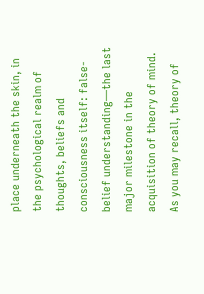place underneath the skin, in the psychological realm of thoughts, beliefs and consciousness itself: false-belief understanding—the last major milestone in the acquisition of theory of mind. As you may recall, theory of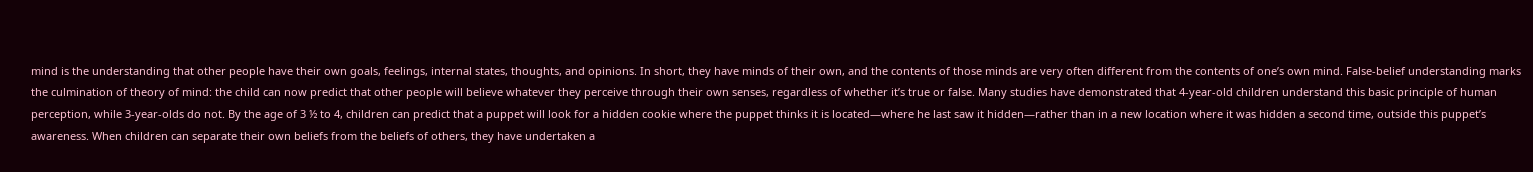mind is the understanding that other people have their own goals, feelings, internal states, thoughts, and opinions. In short, they have minds of their own, and the contents of those minds are very often different from the contents of one’s own mind. False-belief understanding marks the culmination of theory of mind: the child can now predict that other people will believe whatever they perceive through their own senses, regardless of whether it’s true or false. Many studies have demonstrated that 4-year-old children understand this basic principle of human perception, while 3-year-olds do not. By the age of 3 ½ to 4, children can predict that a puppet will look for a hidden cookie where the puppet thinks it is located—where he last saw it hidden—rather than in a new location where it was hidden a second time, outside this puppet’s awareness. When children can separate their own beliefs from the beliefs of others, they have undertaken a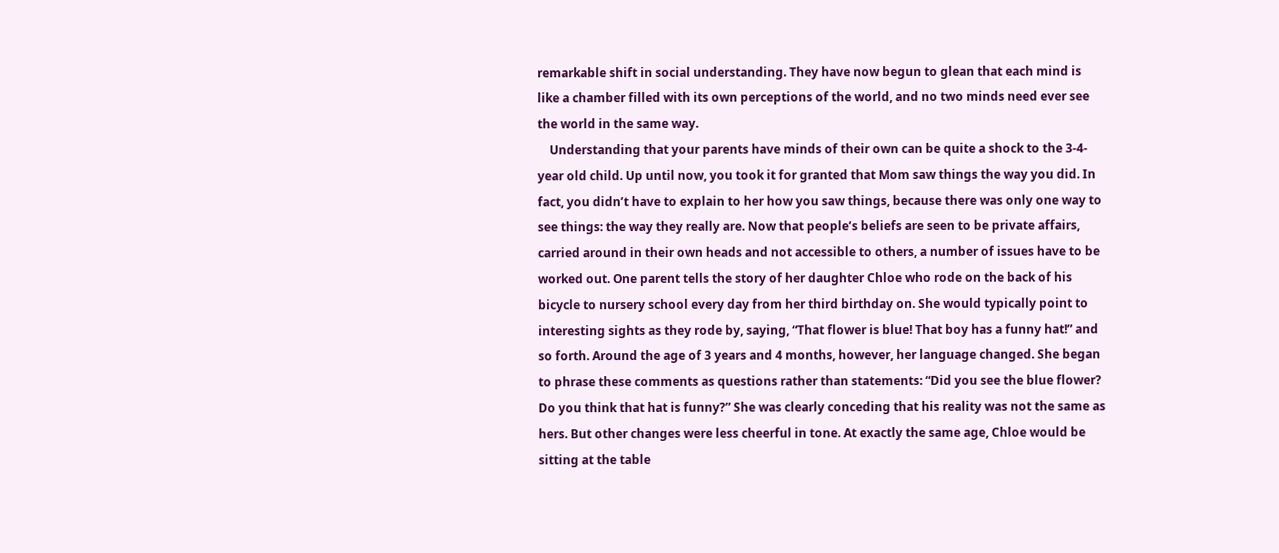remarkable shift in social understanding. They have now begun to glean that each mind is like a chamber filled with its own perceptions of the world, and no two minds need ever see the world in the same way.
    Understanding that your parents have minds of their own can be quite a shock to the 3-4-year old child. Up until now, you took it for granted that Mom saw things the way you did. In fact, you didn’t have to explain to her how you saw things, because there was only one way to see things: the way they really are. Now that people’s beliefs are seen to be private affairs, carried around in their own heads and not accessible to others, a number of issues have to be worked out. One parent tells the story of her daughter Chloe who rode on the back of his bicycle to nursery school every day from her third birthday on. She would typically point to interesting sights as they rode by, saying, “That flower is blue! That boy has a funny hat!” and so forth. Around the age of 3 years and 4 months, however, her language changed. She began to phrase these comments as questions rather than statements: “Did you see the blue flower? Do you think that hat is funny?” She was clearly conceding that his reality was not the same as hers. But other changes were less cheerful in tone. At exactly the same age, Chloe would be sitting at the table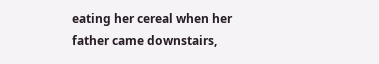eating her cereal when her father came downstairs,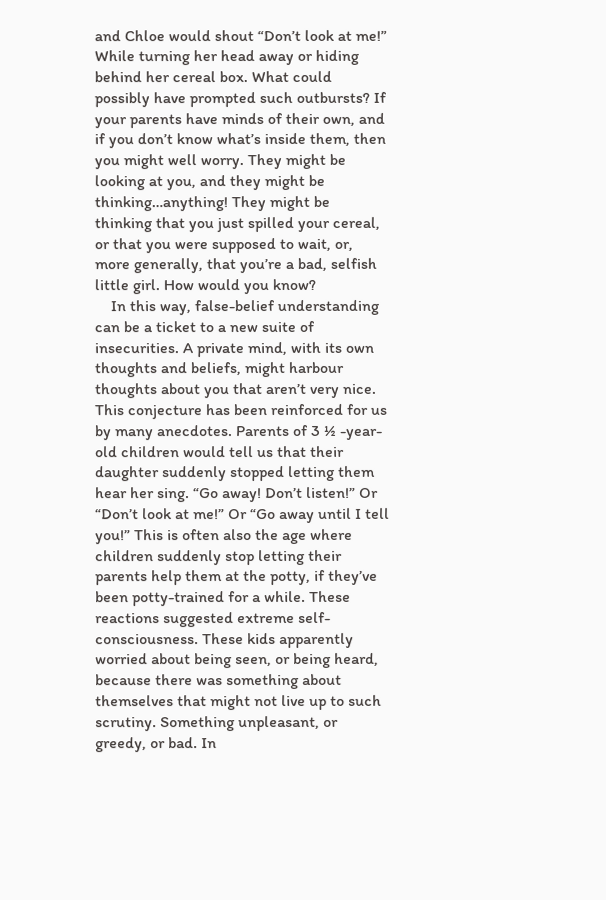and Chloe would shout “Don’t look at me!” While turning her head away or hiding behind her cereal box. What could possibly have prompted such outbursts? If your parents have minds of their own, and if you don’t know what’s inside them, then you might well worry. They might be looking at you, and they might be thinking…anything! They might be thinking that you just spilled your cereal, or that you were supposed to wait, or, more generally, that you’re a bad, selfish little girl. How would you know?
    In this way, false-belief understanding can be a ticket to a new suite of insecurities. A private mind, with its own thoughts and beliefs, might harbour thoughts about you that aren’t very nice. This conjecture has been reinforced for us by many anecdotes. Parents of 3 ½ -year-old children would tell us that their daughter suddenly stopped letting them hear her sing. “Go away! Don’t listen!” Or “Don’t look at me!” Or “Go away until I tell you!” This is often also the age where children suddenly stop letting their parents help them at the potty, if they’ve been potty-trained for a while. These reactions suggested extreme self-consciousness. These kids apparently worried about being seen, or being heard, because there was something about themselves that might not live up to such scrutiny. Something unpleasant, or greedy, or bad. In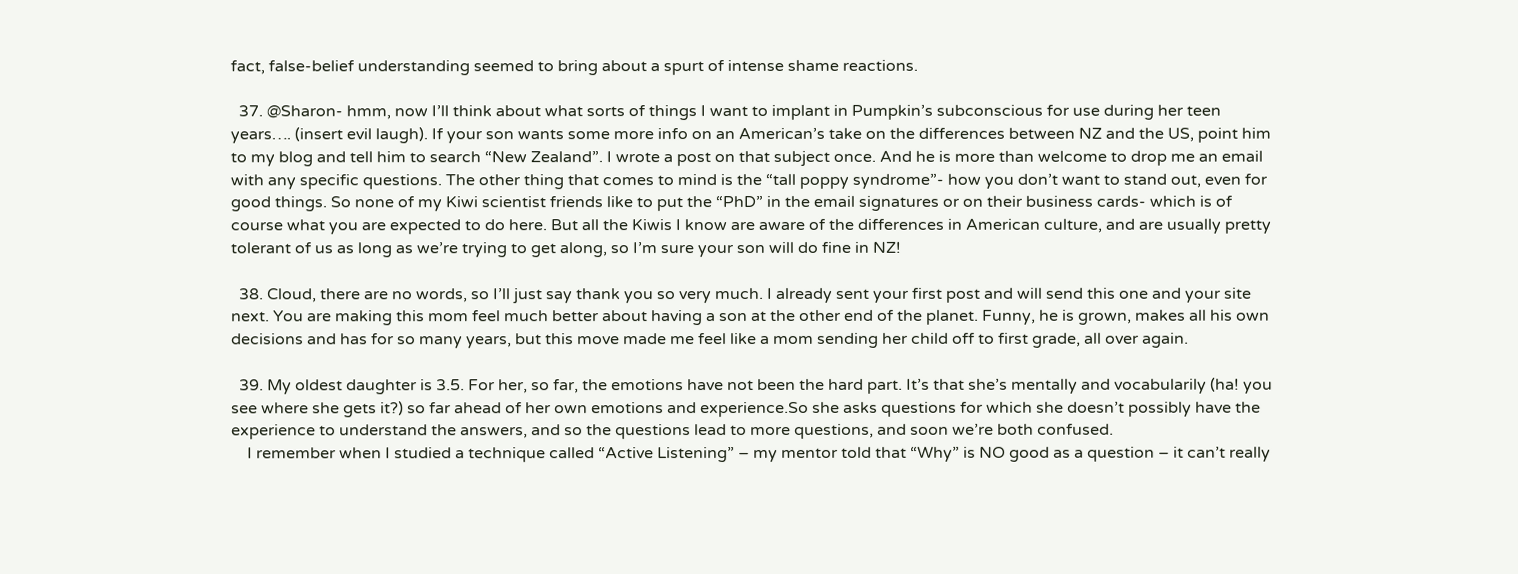fact, false-belief understanding seemed to bring about a spurt of intense shame reactions.

  37. @Sharon- hmm, now I’ll think about what sorts of things I want to implant in Pumpkin’s subconscious for use during her teen years…. (insert evil laugh). If your son wants some more info on an American’s take on the differences between NZ and the US, point him to my blog and tell him to search “New Zealand”. I wrote a post on that subject once. And he is more than welcome to drop me an email with any specific questions. The other thing that comes to mind is the “tall poppy syndrome”- how you don’t want to stand out, even for good things. So none of my Kiwi scientist friends like to put the “PhD” in the email signatures or on their business cards- which is of course what you are expected to do here. But all the Kiwis I know are aware of the differences in American culture, and are usually pretty tolerant of us as long as we’re trying to get along, so I’m sure your son will do fine in NZ!

  38. Cloud, there are no words, so I’ll just say thank you so very much. I already sent your first post and will send this one and your site next. You are making this mom feel much better about having a son at the other end of the planet. Funny, he is grown, makes all his own decisions and has for so many years, but this move made me feel like a mom sending her child off to first grade, all over again.

  39. My oldest daughter is 3.5. For her, so far, the emotions have not been the hard part. It’s that she’s mentally and vocabularily (ha! you see where she gets it?) so far ahead of her own emotions and experience.So she asks questions for which she doesn’t possibly have the experience to understand the answers, and so the questions lead to more questions, and soon we’re both confused.
    I remember when I studied a technique called “Active Listening” – my mentor told that “Why” is NO good as a question – it can’t really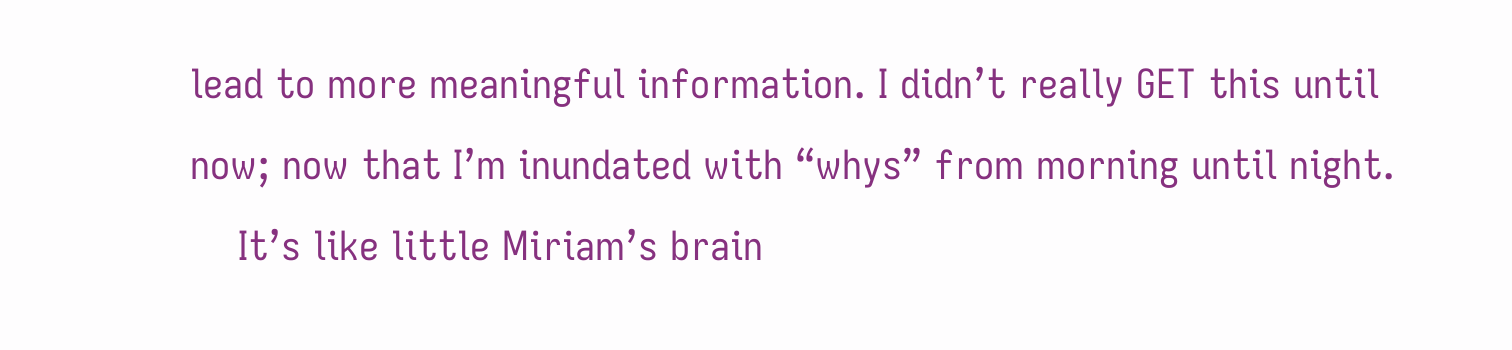lead to more meaningful information. I didn’t really GET this until now; now that I’m inundated with “whys” from morning until night.
    It’s like little Miriam’s brain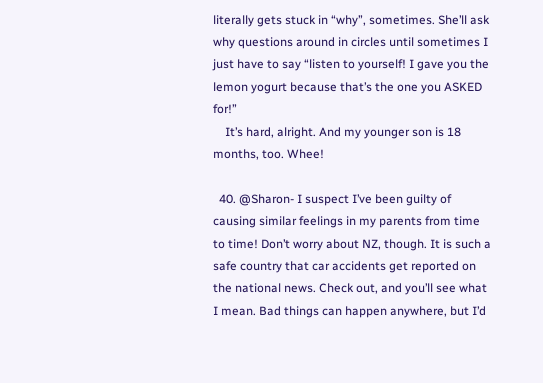literally gets stuck in “why”, sometimes. She’ll ask why questions around in circles until sometimes I just have to say “listen to yourself! I gave you the lemon yogurt because that’s the one you ASKED for!”
    It’s hard, alright. And my younger son is 18 months, too. Whee!

  40. @Sharon- I suspect I’ve been guilty of causing similar feelings in my parents from time to time! Don’t worry about NZ, though. It is such a safe country that car accidents get reported on the national news. Check out, and you’ll see what I mean. Bad things can happen anywhere, but I’d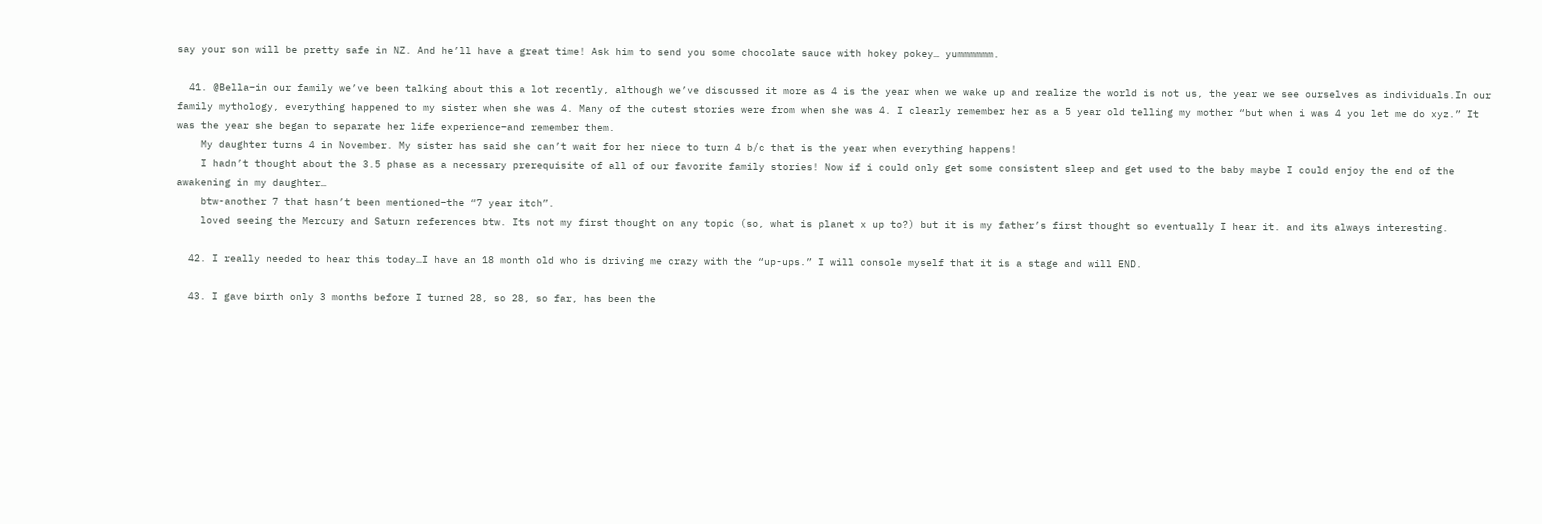say your son will be pretty safe in NZ. And he’ll have a great time! Ask him to send you some chocolate sauce with hokey pokey… yummmmmm.

  41. @Bella–in our family we’ve been talking about this a lot recently, although we’ve discussed it more as 4 is the year when we wake up and realize the world is not us, the year we see ourselves as individuals.In our family mythology, everything happened to my sister when she was 4. Many of the cutest stories were from when she was 4. I clearly remember her as a 5 year old telling my mother “but when i was 4 you let me do xyz.” It was the year she began to separate her life experience–and remember them.
    My daughter turns 4 in November. My sister has said she can’t wait for her niece to turn 4 b/c that is the year when everything happens!
    I hadn’t thought about the 3.5 phase as a necessary prerequisite of all of our favorite family stories! Now if i could only get some consistent sleep and get used to the baby maybe I could enjoy the end of the awakening in my daughter…
    btw-another 7 that hasn’t been mentioned–the “7 year itch”.
    loved seeing the Mercury and Saturn references btw. Its not my first thought on any topic (so, what is planet x up to?) but it is my father’s first thought so eventually I hear it. and its always interesting.

  42. I really needed to hear this today…I have an 18 month old who is driving me crazy with the “up-ups.” I will console myself that it is a stage and will END.

  43. I gave birth only 3 months before I turned 28, so 28, so far, has been the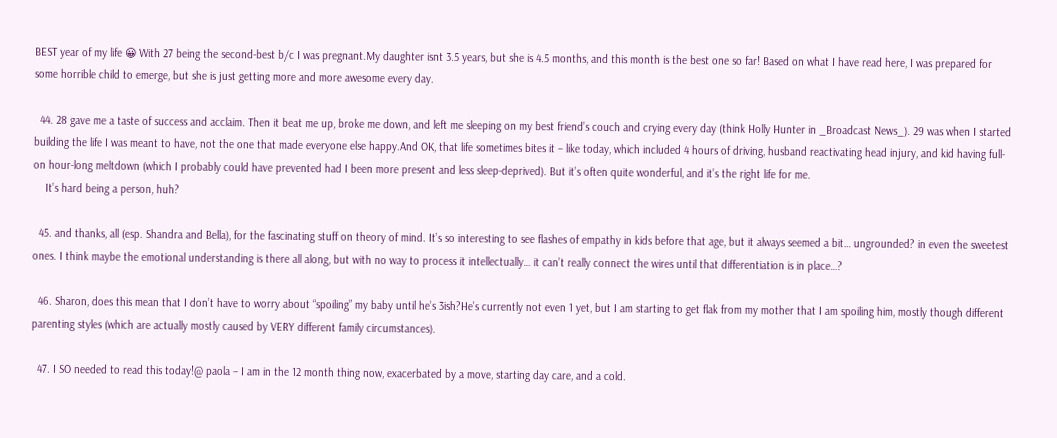BEST year of my life 😀 With 27 being the second-best b/c I was pregnant.My daughter isnt 3.5 years, but she is 4.5 months, and this month is the best one so far! Based on what I have read here, I was prepared for some horrible child to emerge, but she is just getting more and more awesome every day.

  44. 28 gave me a taste of success and acclaim. Then it beat me up, broke me down, and left me sleeping on my best friend’s couch and crying every day (think Holly Hunter in _Broadcast News_). 29 was when I started building the life I was meant to have, not the one that made everyone else happy.And OK, that life sometimes bites it – like today, which included 4 hours of driving, husband reactivating head injury, and kid having full-on hour-long meltdown (which I probably could have prevented had I been more present and less sleep-deprived). But it’s often quite wonderful, and it’s the right life for me.
    It’s hard being a person, huh?

  45. and thanks, all (esp. Shandra and Bella), for the fascinating stuff on theory of mind. It’s so interesting to see flashes of empathy in kids before that age, but it always seemed a bit… ungrounded? in even the sweetest ones. I think maybe the emotional understanding is there all along, but with no way to process it intellectually… it can’t really connect the wires until that differentiation is in place…?

  46. Sharon, does this mean that I don’t have to worry about “spoiling” my baby until he’s 3ish?He’s currently not even 1 yet, but I am starting to get flak from my mother that I am spoiling him, mostly though different parenting styles (which are actually mostly caused by VERY different family circumstances).

  47. I SO needed to read this today!@ paola – I am in the 12 month thing now, exacerbated by a move, starting day care, and a cold.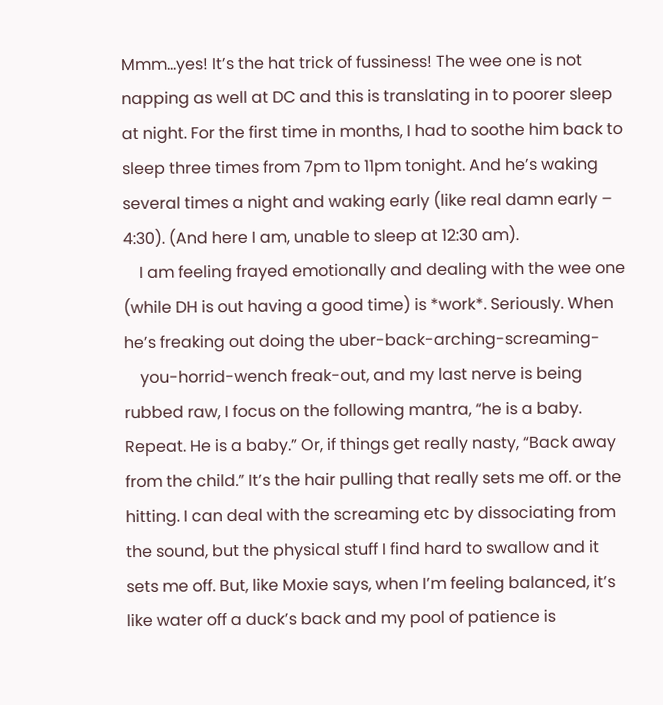Mmm…yes! It’s the hat trick of fussiness! The wee one is not napping as well at DC and this is translating in to poorer sleep at night. For the first time in months, I had to soothe him back to sleep three times from 7pm to 11pm tonight. And he’s waking several times a night and waking early (like real damn early – 4:30). (And here I am, unable to sleep at 12:30 am).
    I am feeling frayed emotionally and dealing with the wee one (while DH is out having a good time) is *work*. Seriously. When he’s freaking out doing the uber-back-arching-screaming-
    you-horrid-wench freak-out, and my last nerve is being rubbed raw, I focus on the following mantra, “he is a baby. Repeat. He is a baby.” Or, if things get really nasty, “Back away from the child.” It’s the hair pulling that really sets me off. or the hitting. I can deal with the screaming etc by dissociating from the sound, but the physical stuff I find hard to swallow and it sets me off. But, like Moxie says, when I’m feeling balanced, it’s like water off a duck’s back and my pool of patience is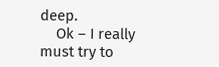deep.
    Ok – I really must try to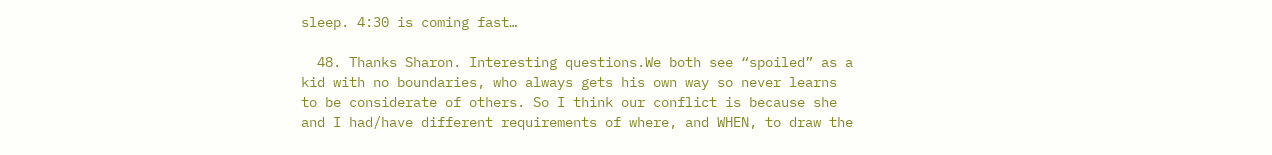sleep. 4:30 is coming fast…

  48. Thanks Sharon. Interesting questions.We both see “spoiled” as a kid with no boundaries, who always gets his own way so never learns to be considerate of others. So I think our conflict is because she and I had/have different requirements of where, and WHEN, to draw the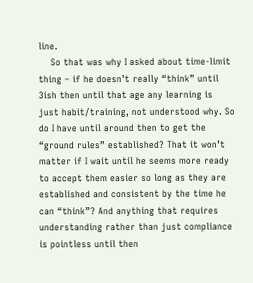line.
    So that was why I asked about time-limit thing – if he doesn’t really “think” until 3ish then until that age any learning is just habit/training, not understood why. So do I have until around then to get the “ground rules” established? That it won’t matter if I wait until he seems more ready to accept them easier so long as they are established and consistent by the time he can “think”? And anything that requires understanding rather than just compliance is pointless until then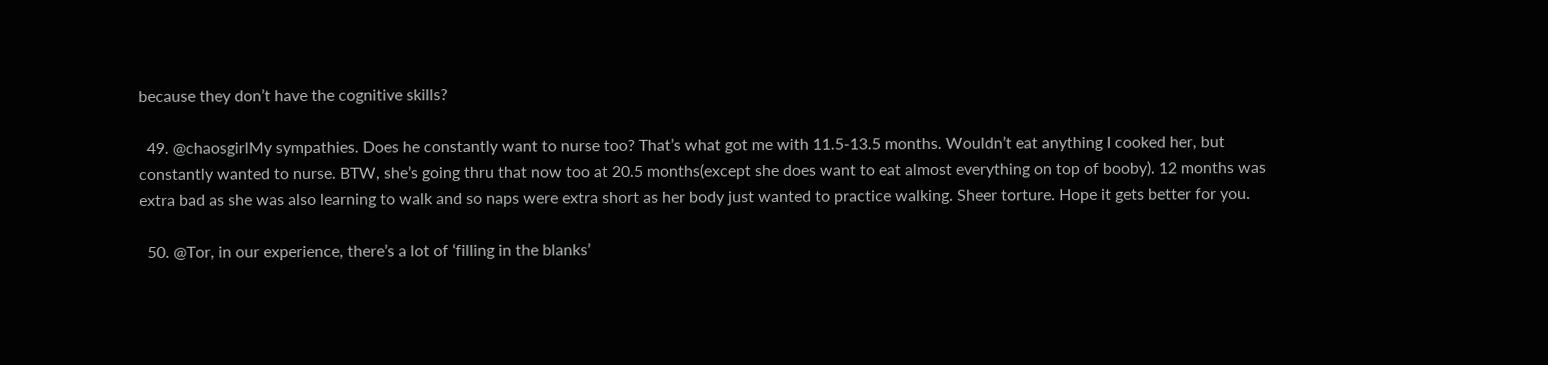because they don’t have the cognitive skills?

  49. @chaosgirlMy sympathies. Does he constantly want to nurse too? That’s what got me with 11.5-13.5 months. Wouldn’t eat anything I cooked her, but constantly wanted to nurse. BTW, she’s going thru that now too at 20.5 months(except she does want to eat almost everything on top of booby). 12 months was extra bad as she was also learning to walk and so naps were extra short as her body just wanted to practice walking. Sheer torture. Hope it gets better for you.

  50. @Tor, in our experience, there’s a lot of ‘filling in the blanks’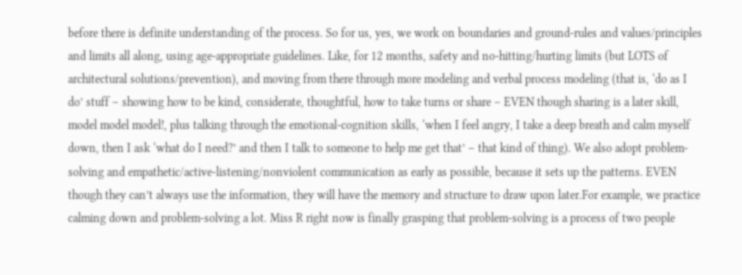before there is definite understanding of the process. So for us, yes, we work on boundaries and ground-rules and values/principles and limits all along, using age-appropriate guidelines. Like, for 12 months, safety and no-hitting/hurting limits (but LOTS of architectural solutions/prevention), and moving from there through more modeling and verbal process modeling (that is, ‘do as I do’ stuff – showing how to be kind, considerate, thoughtful, how to take turns or share – EVEN though sharing is a later skill, model model model!, plus talking through the emotional-cognition skills, ‘when I feel angry, I take a deep breath and calm myself down, then I ask ‘what do I need?’ and then I talk to someone to help me get that’ – that kind of thing). We also adopt problem-solving and empathetic/active-listening/nonviolent communication as early as possible, because it sets up the patterns. EVEN though they can’t always use the information, they will have the memory and structure to draw upon later.For example, we practice calming down and problem-solving a lot. Miss R right now is finally grasping that problem-solving is a process of two people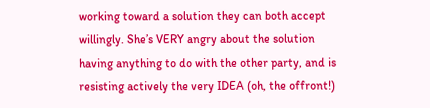working toward a solution they can both accept willingly. She’s VERY angry about the solution having anything to do with the other party, and is resisting actively the very IDEA (oh, the offront!)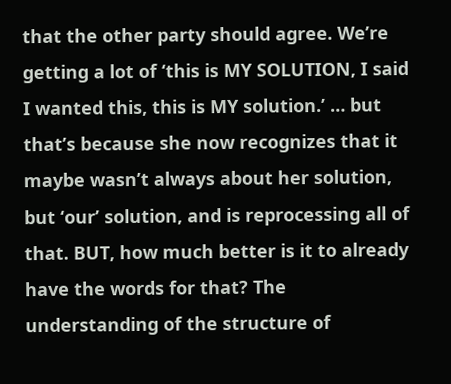that the other party should agree. We’re getting a lot of ‘this is MY SOLUTION, I said I wanted this, this is MY solution.’ … but that’s because she now recognizes that it maybe wasn’t always about her solution, but ‘our’ solution, and is reprocessing all of that. BUT, how much better is it to already have the words for that? The understanding of the structure of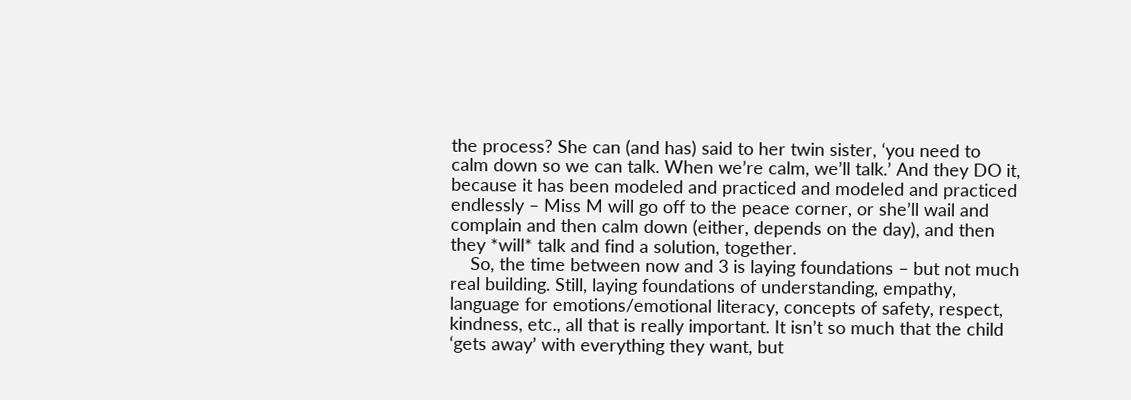the process? She can (and has) said to her twin sister, ‘you need to calm down so we can talk. When we’re calm, we’ll talk.’ And they DO it, because it has been modeled and practiced and modeled and practiced endlessly – Miss M will go off to the peace corner, or she’ll wail and complain and then calm down (either, depends on the day), and then they *will* talk and find a solution, together.
    So, the time between now and 3 is laying foundations – but not much real building. Still, laying foundations of understanding, empathy, language for emotions/emotional literacy, concepts of safety, respect, kindness, etc., all that is really important. It isn’t so much that the child ‘gets away’ with everything they want, but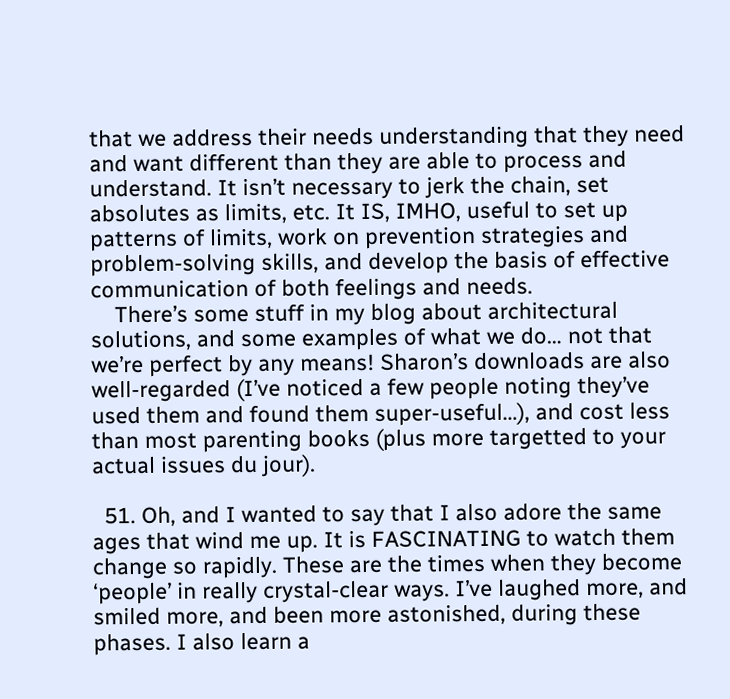that we address their needs understanding that they need and want different than they are able to process and understand. It isn’t necessary to jerk the chain, set absolutes as limits, etc. It IS, IMHO, useful to set up patterns of limits, work on prevention strategies and problem-solving skills, and develop the basis of effective communication of both feelings and needs.
    There’s some stuff in my blog about architectural solutions, and some examples of what we do… not that we’re perfect by any means! Sharon’s downloads are also well-regarded (I’ve noticed a few people noting they’ve used them and found them super-useful…), and cost less than most parenting books (plus more targetted to your actual issues du jour).

  51. Oh, and I wanted to say that I also adore the same ages that wind me up. It is FASCINATING to watch them change so rapidly. These are the times when they become ‘people’ in really crystal-clear ways. I’ve laughed more, and smiled more, and been more astonished, during these phases. I also learn a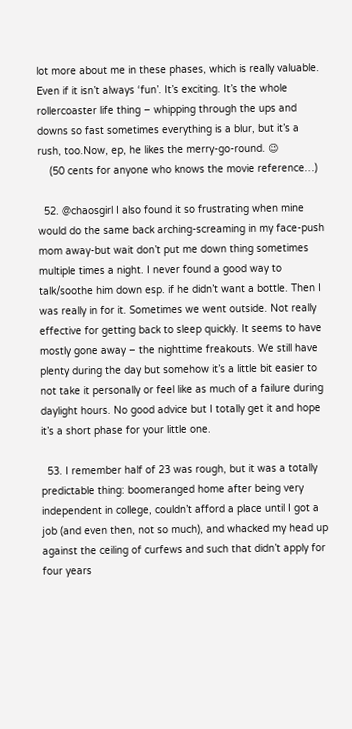lot more about me in these phases, which is really valuable. Even if it isn’t always ‘fun’. It’s exciting. It’s the whole rollercoaster life thing – whipping through the ups and downs so fast sometimes everything is a blur, but it’s a rush, too.Now, ep, he likes the merry-go-round. 😉
    (50 cents for anyone who knows the movie reference…)

  52. @chaosgirl I also found it so frustrating when mine would do the same back arching-screaming in my face-push mom away-but wait don’t put me down thing sometimes multiple times a night. I never found a good way to talk/soothe him down esp. if he didn’t want a bottle. Then I was really in for it. Sometimes we went outside. Not really effective for getting back to sleep quickly. It seems to have mostly gone away – the nighttime freakouts. We still have plenty during the day but somehow it’s a little bit easier to not take it personally or feel like as much of a failure during daylight hours. No good advice but I totally get it and hope it’s a short phase for your little one.

  53. I remember half of 23 was rough, but it was a totally predictable thing: boomeranged home after being very independent in college, couldn’t afford a place until I got a job (and even then, not so much), and whacked my head up against the ceiling of curfews and such that didn’t apply for four years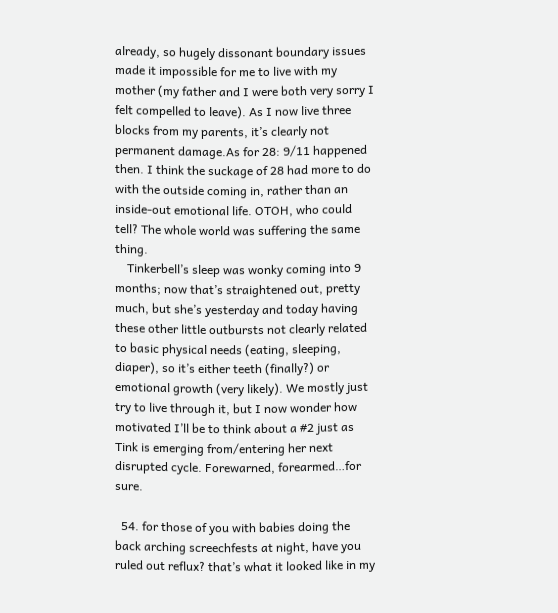already, so hugely dissonant boundary issues made it impossible for me to live with my mother (my father and I were both very sorry I felt compelled to leave). As I now live three blocks from my parents, it’s clearly not permanent damage.As for 28: 9/11 happened then. I think the suckage of 28 had more to do with the outside coming in, rather than an inside-out emotional life. OTOH, who could tell? The whole world was suffering the same thing.
    Tinkerbell’s sleep was wonky coming into 9 months; now that’s straightened out, pretty much, but she’s yesterday and today having these other little outbursts not clearly related to basic physical needs (eating, sleeping, diaper), so it’s either teeth (finally?) or emotional growth (very likely). We mostly just try to live through it, but I now wonder how motivated I’ll be to think about a #2 just as Tink is emerging from/entering her next disrupted cycle. Forewarned, forearmed…for sure.

  54. for those of you with babies doing the back arching screechfests at night, have you ruled out reflux? that’s what it looked like in my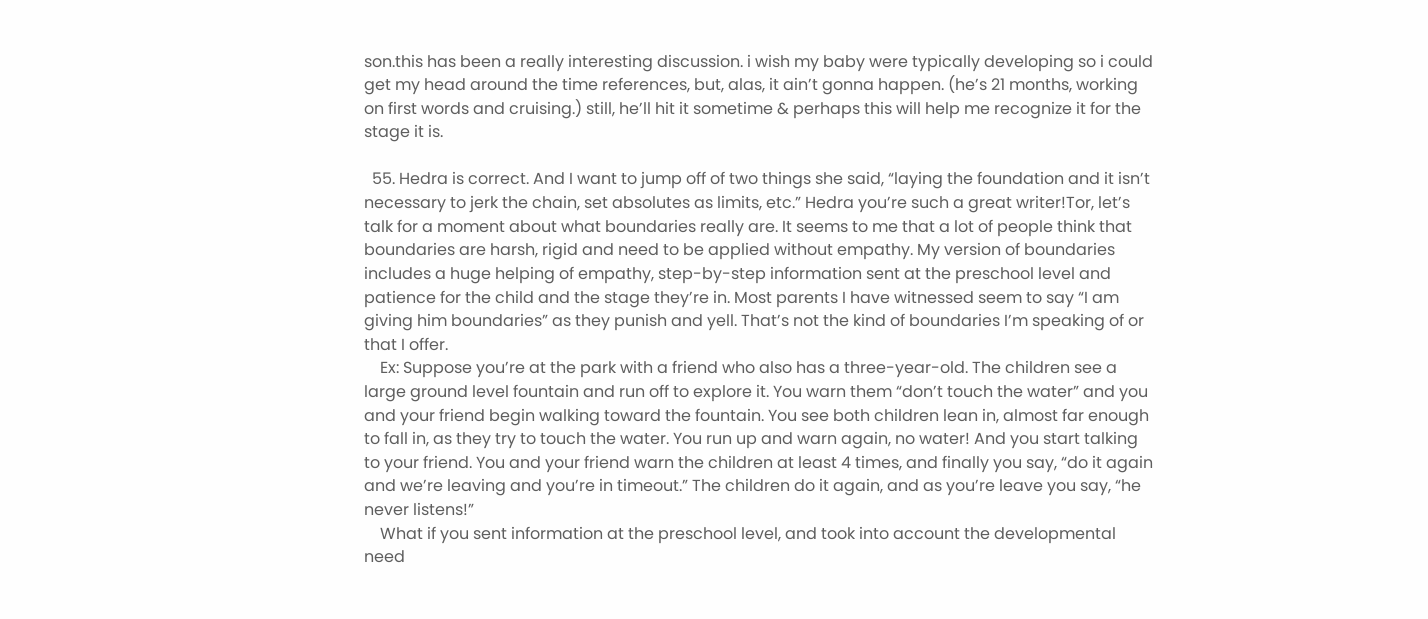son.this has been a really interesting discussion. i wish my baby were typically developing so i could get my head around the time references, but, alas, it ain’t gonna happen. (he’s 21 months, working on first words and cruising.) still, he’ll hit it sometime & perhaps this will help me recognize it for the stage it is.

  55. Hedra is correct. And I want to jump off of two things she said, “laying the foundation and it isn’t necessary to jerk the chain, set absolutes as limits, etc.” Hedra you’re such a great writer!Tor, let’s talk for a moment about what boundaries really are. It seems to me that a lot of people think that boundaries are harsh, rigid and need to be applied without empathy. My version of boundaries includes a huge helping of empathy, step-by-step information sent at the preschool level and patience for the child and the stage they’re in. Most parents I have witnessed seem to say “I am giving him boundaries” as they punish and yell. That’s not the kind of boundaries I’m speaking of or that I offer.
    Ex: Suppose you’re at the park with a friend who also has a three-year-old. The children see a large ground level fountain and run off to explore it. You warn them “don’t touch the water” and you and your friend begin walking toward the fountain. You see both children lean in, almost far enough to fall in, as they try to touch the water. You run up and warn again, no water! And you start talking to your friend. You and your friend warn the children at least 4 times, and finally you say, “do it again and we’re leaving and you’re in timeout.” The children do it again, and as you’re leave you say, “he never listens!”
    What if you sent information at the preschool level, and took into account the developmental need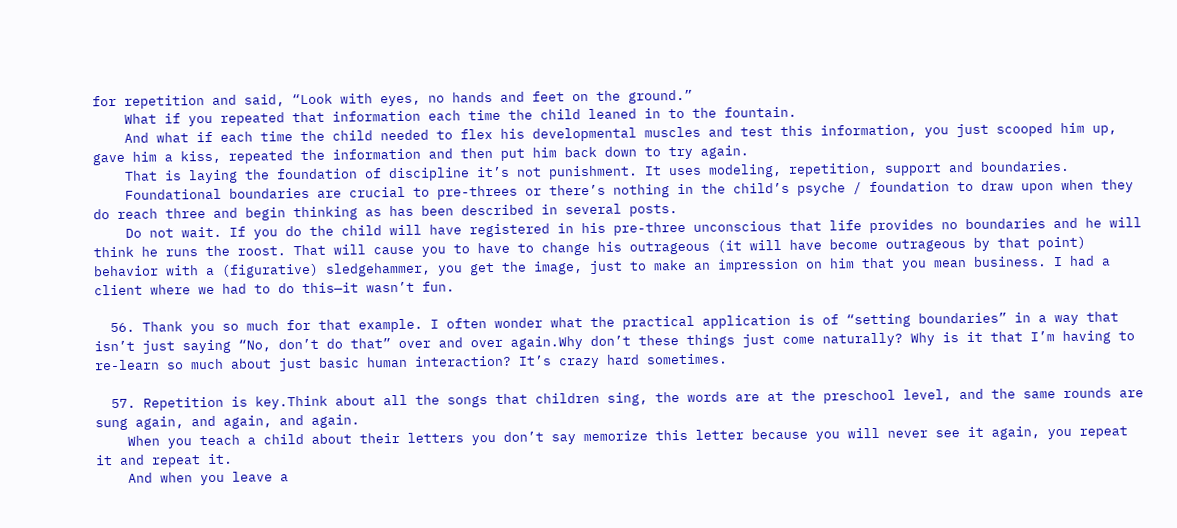for repetition and said, “Look with eyes, no hands and feet on the ground.”
    What if you repeated that information each time the child leaned in to the fountain.
    And what if each time the child needed to flex his developmental muscles and test this information, you just scooped him up, gave him a kiss, repeated the information and then put him back down to try again.
    That is laying the foundation of discipline it’s not punishment. It uses modeling, repetition, support and boundaries.
    Foundational boundaries are crucial to pre-threes or there’s nothing in the child’s psyche / foundation to draw upon when they do reach three and begin thinking as has been described in several posts.
    Do not wait. If you do the child will have registered in his pre-three unconscious that life provides no boundaries and he will think he runs the roost. That will cause you to have to change his outrageous (it will have become outrageous by that point) behavior with a (figurative) sledgehammer, you get the image, just to make an impression on him that you mean business. I had a client where we had to do this—it wasn’t fun.

  56. Thank you so much for that example. I often wonder what the practical application is of “setting boundaries” in a way that isn’t just saying “No, don’t do that” over and over again.Why don’t these things just come naturally? Why is it that I’m having to re-learn so much about just basic human interaction? It’s crazy hard sometimes.

  57. Repetition is key.Think about all the songs that children sing, the words are at the preschool level, and the same rounds are sung again, and again, and again.
    When you teach a child about their letters you don’t say memorize this letter because you will never see it again, you repeat it and repeat it.
    And when you leave a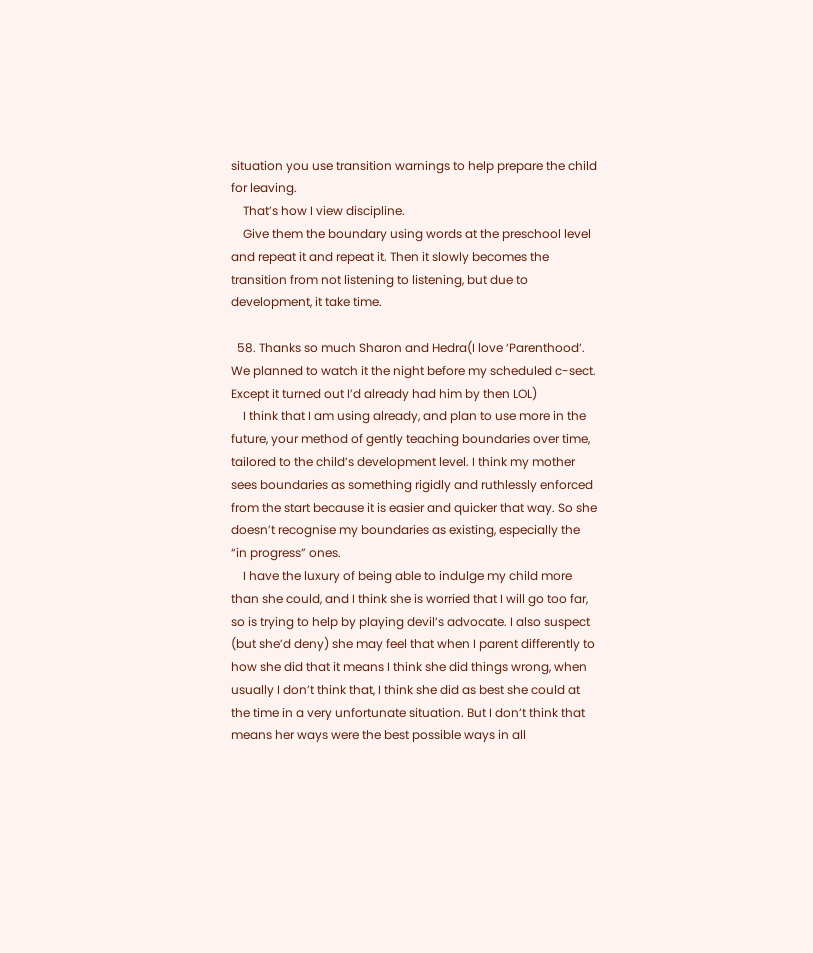situation you use transition warnings to help prepare the child for leaving.
    That’s how I view discipline.
    Give them the boundary using words at the preschool level and repeat it and repeat it. Then it slowly becomes the transition from not listening to listening, but due to development, it take time.

  58. Thanks so much Sharon and Hedra(I love ‘Parenthood’. We planned to watch it the night before my scheduled c-sect. Except it turned out I’d already had him by then LOL)
    I think that I am using already, and plan to use more in the future, your method of gently teaching boundaries over time, tailored to the child’s development level. I think my mother sees boundaries as something rigidly and ruthlessly enforced from the start because it is easier and quicker that way. So she doesn’t recognise my boundaries as existing, especially the “in progress” ones.
    I have the luxury of being able to indulge my child more than she could, and I think she is worried that I will go too far, so is trying to help by playing devil’s advocate. I also suspect (but she’d deny) she may feel that when I parent differently to how she did that it means I think she did things wrong, when usually I don’t think that, I think she did as best she could at the time in a very unfortunate situation. But I don’t think that means her ways were the best possible ways in all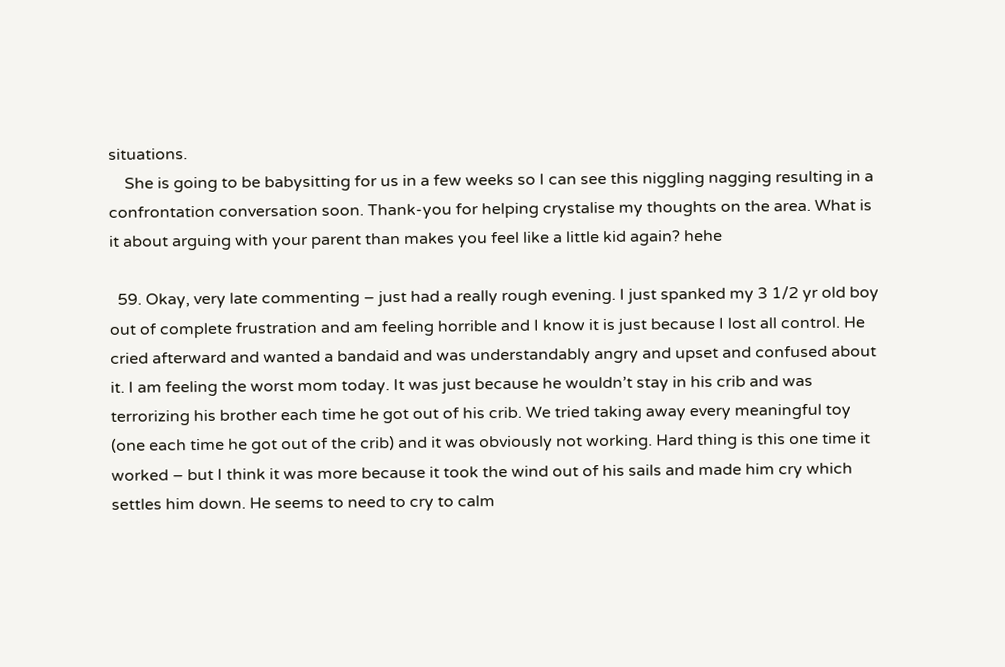situations.
    She is going to be babysitting for us in a few weeks so I can see this niggling nagging resulting in a confrontation conversation soon. Thank-you for helping crystalise my thoughts on the area. What is it about arguing with your parent than makes you feel like a little kid again? hehe

  59. Okay, very late commenting – just had a really rough evening. I just spanked my 3 1/2 yr old boy out of complete frustration and am feeling horrible and I know it is just because I lost all control. He cried afterward and wanted a bandaid and was understandably angry and upset and confused about it. I am feeling the worst mom today. It was just because he wouldn’t stay in his crib and was terrorizing his brother each time he got out of his crib. We tried taking away every meaningful toy (one each time he got out of the crib) and it was obviously not working. Hard thing is this one time it worked – but I think it was more because it took the wind out of his sails and made him cry which settles him down. He seems to need to cry to calm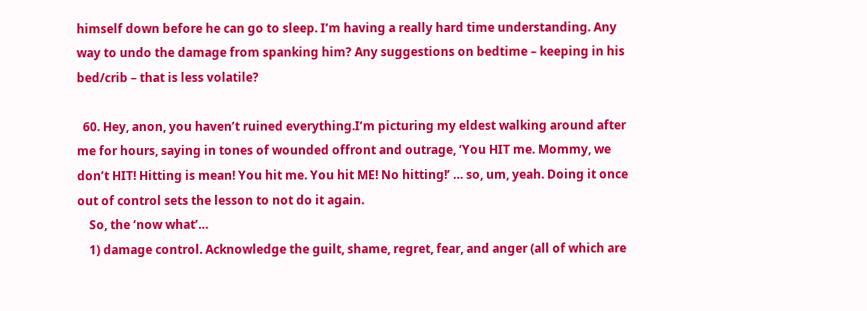himself down before he can go to sleep. I’m having a really hard time understanding. Any way to undo the damage from spanking him? Any suggestions on bedtime – keeping in his bed/crib – that is less volatile?

  60. Hey, anon, you haven’t ruined everything.I’m picturing my eldest walking around after me for hours, saying in tones of wounded offront and outrage, ‘You HIT me. Mommy, we don’t HIT! Hitting is mean! You hit me. You hit ME! No hitting!’ … so, um, yeah. Doing it once out of control sets the lesson to not do it again.
    So, the ‘now what’…
    1) damage control. Acknowledge the guilt, shame, regret, fear, and anger (all of which are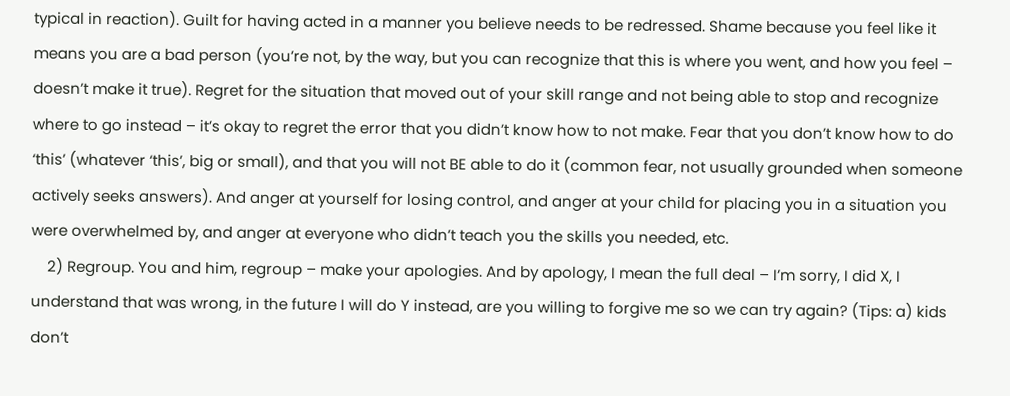typical in reaction). Guilt for having acted in a manner you believe needs to be redressed. Shame because you feel like it means you are a bad person (you’re not, by the way, but you can recognize that this is where you went, and how you feel – doesn’t make it true). Regret for the situation that moved out of your skill range and not being able to stop and recognize where to go instead – it’s okay to regret the error that you didn’t know how to not make. Fear that you don’t know how to do ‘this’ (whatever ‘this’, big or small), and that you will not BE able to do it (common fear, not usually grounded when someone actively seeks answers). And anger at yourself for losing control, and anger at your child for placing you in a situation you were overwhelmed by, and anger at everyone who didn’t teach you the skills you needed, etc.
    2) Regroup. You and him, regroup – make your apologies. And by apology, I mean the full deal – I’m sorry, I did X, I understand that was wrong, in the future I will do Y instead, are you willing to forgive me so we can try again? (Tips: a) kids don’t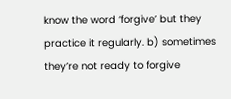know the word ‘forgive’ but they practice it regularly. b) sometimes they’re not ready to forgive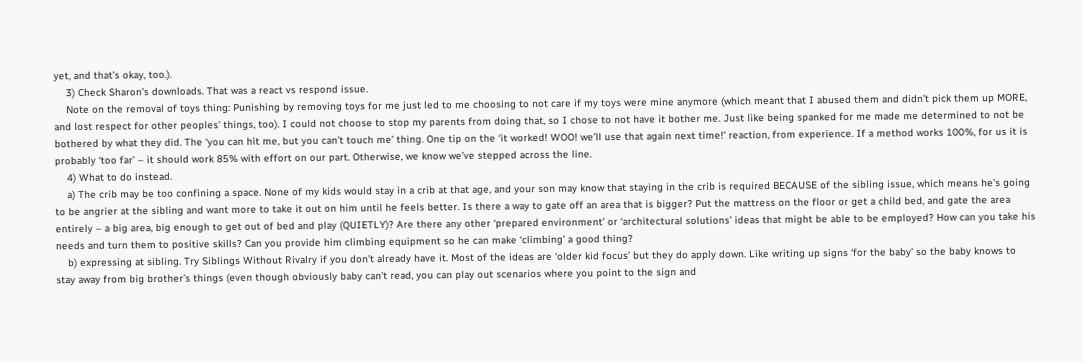yet, and that’s okay, too.).
    3) Check Sharon’s downloads. That was a react vs respond issue.
    Note on the removal of toys thing: Punishing by removing toys for me just led to me choosing to not care if my toys were mine anymore (which meant that I abused them and didn’t pick them up MORE, and lost respect for other peoples’ things, too). I could not choose to stop my parents from doing that, so I chose to not have it bother me. Just like being spanked for me made me determined to not be bothered by what they did. The ‘you can hit me, but you can’t touch me’ thing. One tip on the ‘it worked! WOO! we’ll use that again next time!’ reaction, from experience. If a method works 100%, for us it is probably ‘too far’ – it should work 85% with effort on our part. Otherwise, we know we’ve stepped across the line.
    4) What to do instead.
    a) The crib may be too confining a space. None of my kids would stay in a crib at that age, and your son may know that staying in the crib is required BECAUSE of the sibling issue, which means he’s going to be angrier at the sibling and want more to take it out on him until he feels better. Is there a way to gate off an area that is bigger? Put the mattress on the floor or get a child bed, and gate the area entirely – a big area, big enough to get out of bed and play (QUIETLY)? Are there any other ‘prepared environment’ or ‘architectural solutions’ ideas that might be able to be employed? How can you take his needs and turn them to positive skills? Can you provide him climbing equipment so he can make ‘climbing’ a good thing?
    b) expressing at sibling. Try Siblings Without Rivalry if you don’t already have it. Most of the ideas are ‘older kid focus’ but they do apply down. Like writing up signs ‘for the baby’ so the baby knows to stay away from big brother’s things (even though obviously baby can’t read, you can play out scenarios where you point to the sign and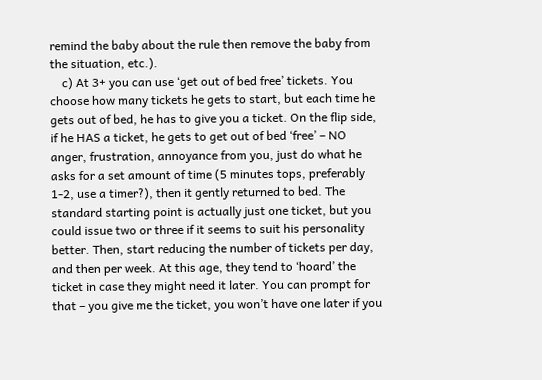remind the baby about the rule then remove the baby from the situation, etc.).
    c) At 3+ you can use ‘get out of bed free’ tickets. You choose how many tickets he gets to start, but each time he gets out of bed, he has to give you a ticket. On the flip side, if he HAS a ticket, he gets to get out of bed ‘free’ – NO anger, frustration, annoyance from you, just do what he asks for a set amount of time (5 minutes tops, preferably 1-2, use a timer?), then it gently returned to bed. The standard starting point is actually just one ticket, but you could issue two or three if it seems to suit his personality better. Then, start reducing the number of tickets per day, and then per week. At this age, they tend to ‘hoard’ the ticket in case they might need it later. You can prompt for that – you give me the ticket, you won’t have one later if you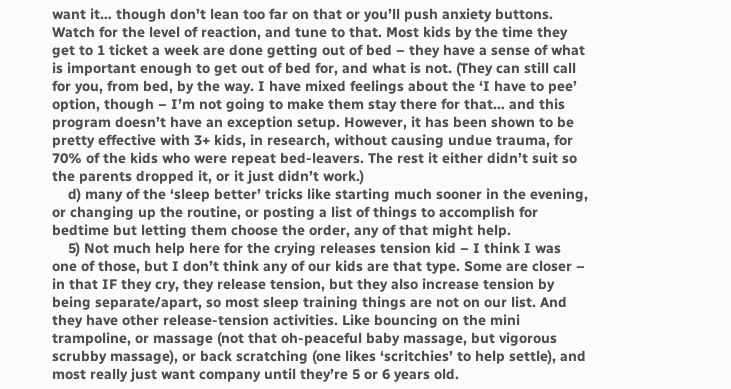want it… though don’t lean too far on that or you’ll push anxiety buttons. Watch for the level of reaction, and tune to that. Most kids by the time they get to 1 ticket a week are done getting out of bed – they have a sense of what is important enough to get out of bed for, and what is not. (They can still call for you, from bed, by the way. I have mixed feelings about the ‘I have to pee’ option, though – I’m not going to make them stay there for that… and this program doesn’t have an exception setup. However, it has been shown to be pretty effective with 3+ kids, in research, without causing undue trauma, for 70% of the kids who were repeat bed-leavers. The rest it either didn’t suit so the parents dropped it, or it just didn’t work.)
    d) many of the ‘sleep better’ tricks like starting much sooner in the evening, or changing up the routine, or posting a list of things to accomplish for bedtime but letting them choose the order, any of that might help.
    5) Not much help here for the crying releases tension kid – I think I was one of those, but I don’t think any of our kids are that type. Some are closer – in that IF they cry, they release tension, but they also increase tension by being separate/apart, so most sleep training things are not on our list. And they have other release-tension activities. Like bouncing on the mini trampoline, or massage (not that oh-peaceful baby massage, but vigorous scrubby massage), or back scratching (one likes ‘scritchies’ to help settle), and most really just want company until they’re 5 or 6 years old.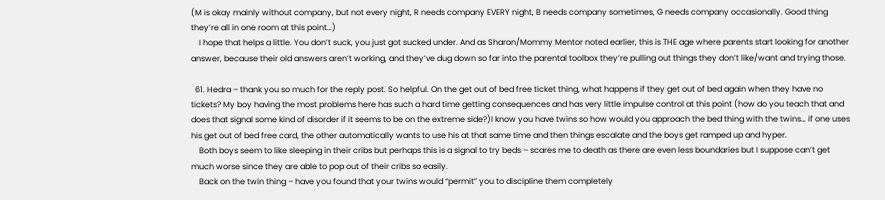(M is okay mainly without company, but not every night, R needs company EVERY night, B needs company sometimes, G needs company occasionally. Good thing they’re all in one room at this point…)
    I hope that helps a little. You don’t suck, you just got sucked under. And as Sharon/Mommy Mentor noted earlier, this is THE age where parents start looking for another answer, because their old answers aren’t working, and they’ve dug down so far into the parental toolbox they’re pulling out things they don’t like/want and trying those.

  61. Hedra – thank you so much for the reply post. So helpful. On the get out of bed free ticket thing, what happens if they get out of bed again when they have no tickets? My boy having the most problems here has such a hard time getting consequences and has very little impulse control at this point (how do you teach that and does that signal some kind of disorder if it seems to be on the extreme side?)I know you have twins so how would you approach the bed thing with the twins… if one uses his get out of bed free card, the other automatically wants to use his at that same time and then things escalate and the boys get ramped up and hyper.
    Both boys seem to like sleeping in their cribs but perhaps this is a signal to try beds – scares me to death as there are even less boundaries but I suppose can’t get much worse since they are able to pop out of their cribs so easily.
    Back on the twin thing – have you found that your twins would “permit” you to discipline them completely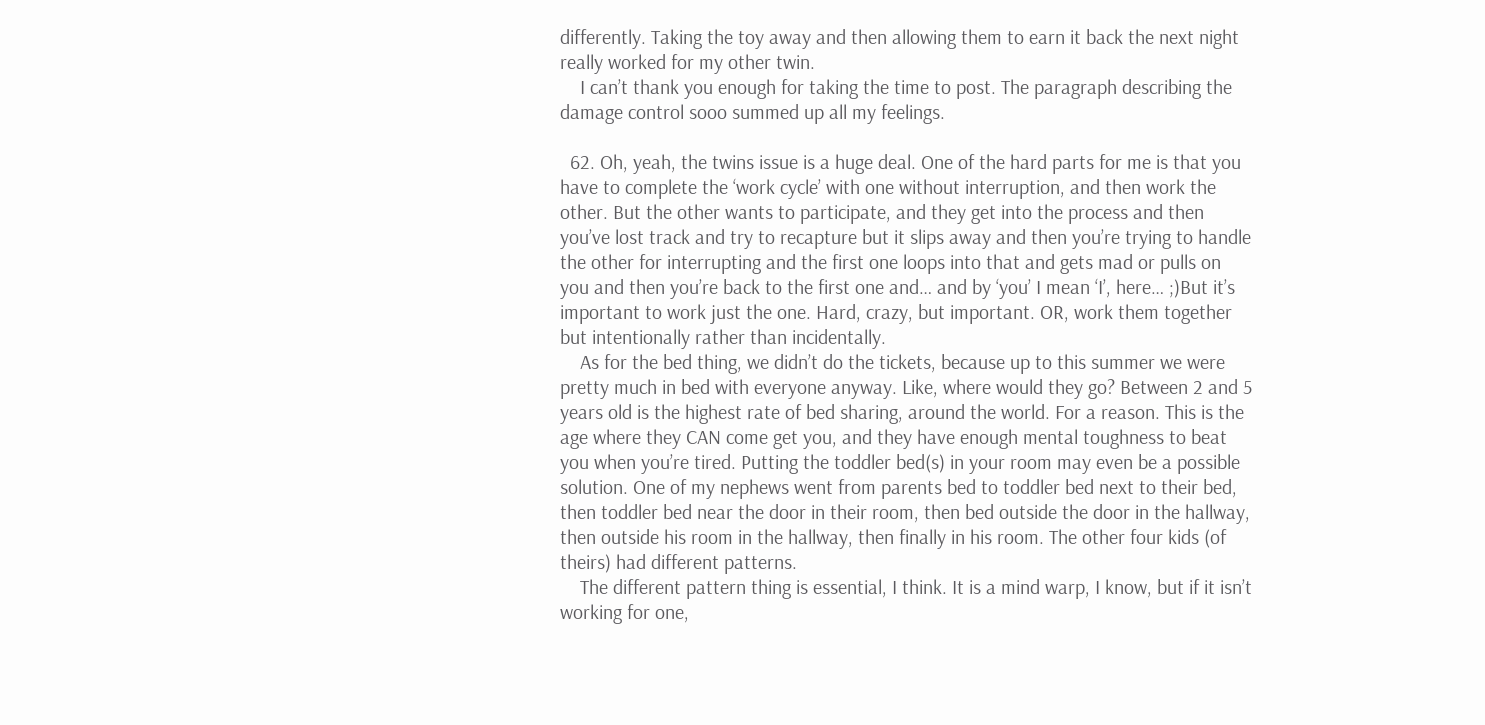differently. Taking the toy away and then allowing them to earn it back the next night really worked for my other twin.
    I can’t thank you enough for taking the time to post. The paragraph describing the damage control sooo summed up all my feelings.

  62. Oh, yeah, the twins issue is a huge deal. One of the hard parts for me is that you have to complete the ‘work cycle’ with one without interruption, and then work the other. But the other wants to participate, and they get into the process and then you’ve lost track and try to recapture but it slips away and then you’re trying to handle the other for interrupting and the first one loops into that and gets mad or pulls on you and then you’re back to the first one and… and by ‘you’ I mean ‘I’, here… ;)But it’s important to work just the one. Hard, crazy, but important. OR, work them together but intentionally rather than incidentally.
    As for the bed thing, we didn’t do the tickets, because up to this summer we were pretty much in bed with everyone anyway. Like, where would they go? Between 2 and 5 years old is the highest rate of bed sharing, around the world. For a reason. This is the age where they CAN come get you, and they have enough mental toughness to beat you when you’re tired. Putting the toddler bed(s) in your room may even be a possible solution. One of my nephews went from parents bed to toddler bed next to their bed, then toddler bed near the door in their room, then bed outside the door in the hallway, then outside his room in the hallway, then finally in his room. The other four kids (of theirs) had different patterns.
    The different pattern thing is essential, I think. It is a mind warp, I know, but if it isn’t working for one,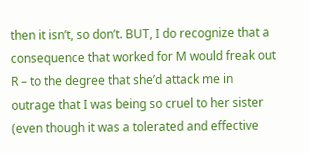then it isn’t, so don’t. BUT, I do recognize that a consequence that worked for M would freak out R – to the degree that she’d attack me in outrage that I was being so cruel to her sister (even though it was a tolerated and effective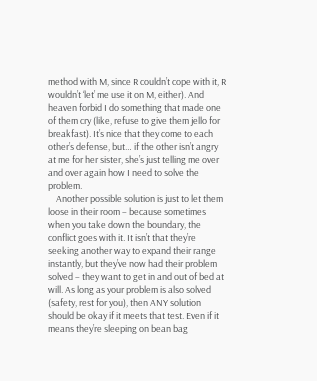method with M, since R couldn’t cope with it, R wouldn’t ‘let’ me use it on M, either). And heaven forbid I do something that made one of them cry (like, refuse to give them jello for breakfast). It’s nice that they come to each other’s defense, but… if the other isn’t angry at me for her sister, she’s just telling me over and over again how I need to solve the problem.
    Another possible solution is just to let them loose in their room – because sometimes when you take down the boundary, the conflict goes with it. It isn’t that they’re seeking another way to expand their range instantly, but they’ve now had their problem solved – they want to get in and out of bed at will. As long as your problem is also solved (safety, rest for you), then ANY solution should be okay if it meets that test. Even if it means they’re sleeping on bean bag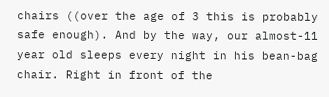chairs ((over the age of 3 this is probably safe enough). And by the way, our almost-11 year old sleeps every night in his bean-bag chair. Right in front of the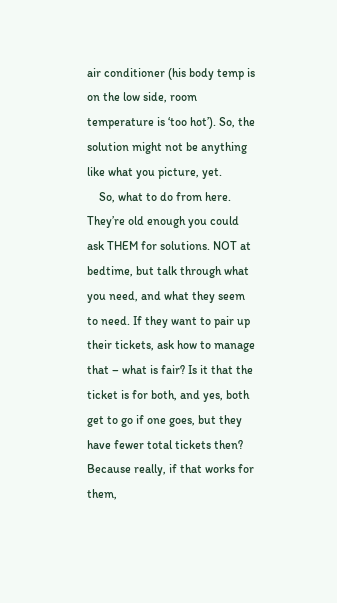air conditioner (his body temp is on the low side, room temperature is ‘too hot’). So, the solution might not be anything like what you picture, yet.
    So, what to do from here. They’re old enough you could ask THEM for solutions. NOT at bedtime, but talk through what you need, and what they seem to need. If they want to pair up their tickets, ask how to manage that – what is fair? Is it that the ticket is for both, and yes, both get to go if one goes, but they have fewer total tickets then? Because really, if that works for them,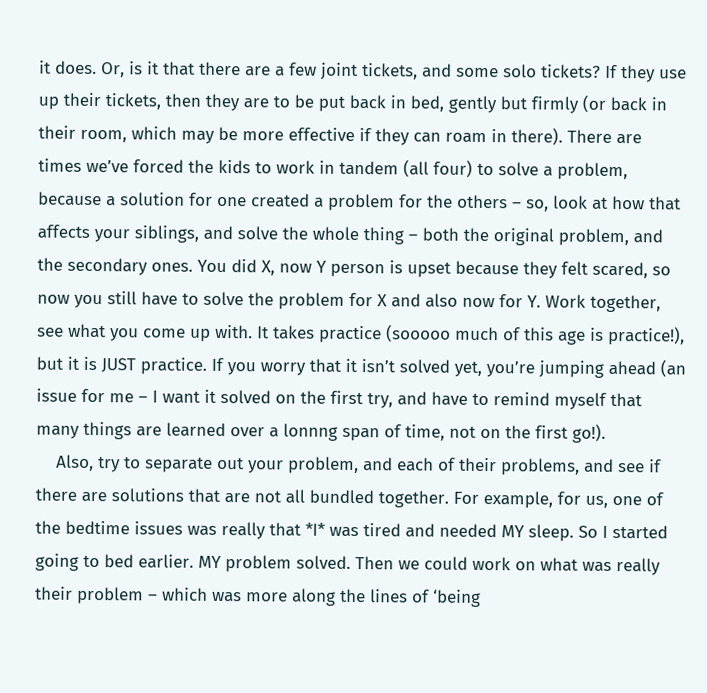it does. Or, is it that there are a few joint tickets, and some solo tickets? If they use up their tickets, then they are to be put back in bed, gently but firmly (or back in their room, which may be more effective if they can roam in there). There are times we’ve forced the kids to work in tandem (all four) to solve a problem, because a solution for one created a problem for the others – so, look at how that affects your siblings, and solve the whole thing – both the original problem, and the secondary ones. You did X, now Y person is upset because they felt scared, so now you still have to solve the problem for X and also now for Y. Work together, see what you come up with. It takes practice (sooooo much of this age is practice!), but it is JUST practice. If you worry that it isn’t solved yet, you’re jumping ahead (an issue for me – I want it solved on the first try, and have to remind myself that many things are learned over a lonnng span of time, not on the first go!).
    Also, try to separate out your problem, and each of their problems, and see if there are solutions that are not all bundled together. For example, for us, one of the bedtime issues was really that *I* was tired and needed MY sleep. So I started going to bed earlier. MY problem solved. Then we could work on what was really their problem – which was more along the lines of ‘being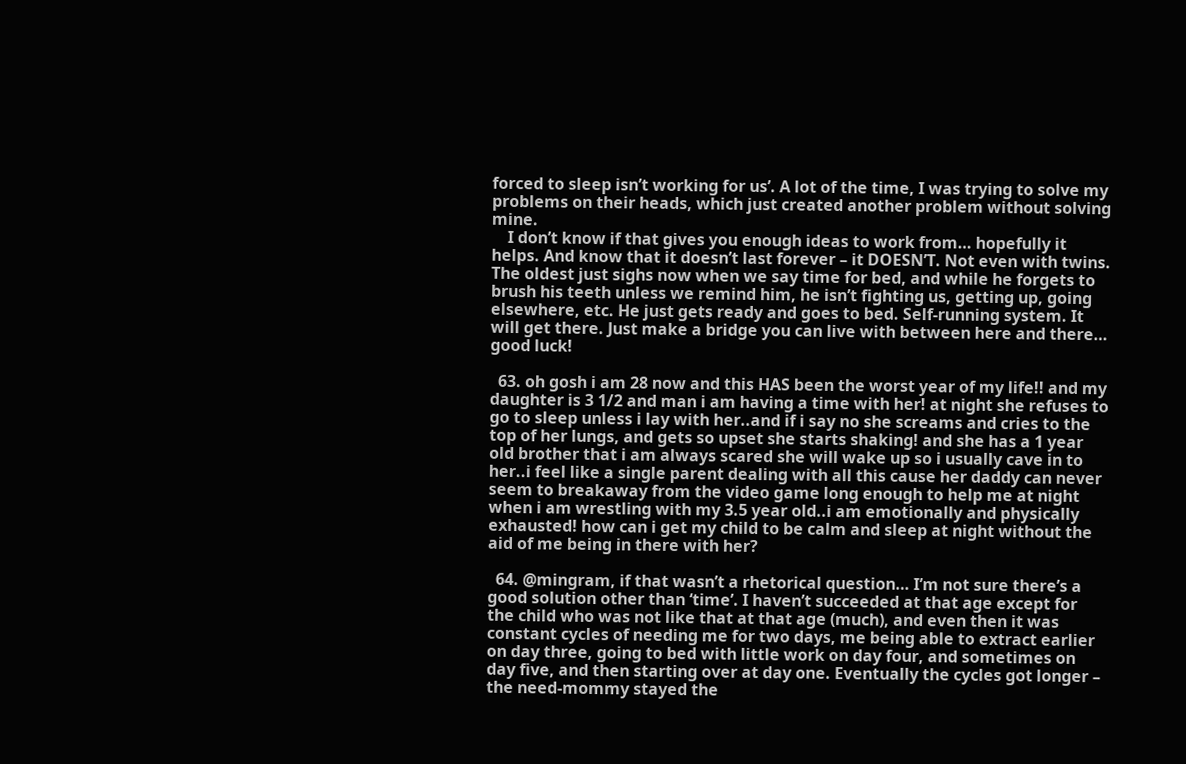forced to sleep isn’t working for us’. A lot of the time, I was trying to solve my problems on their heads, which just created another problem without solving mine.
    I don’t know if that gives you enough ideas to work from… hopefully it helps. And know that it doesn’t last forever – it DOESN’T. Not even with twins. The oldest just sighs now when we say time for bed, and while he forgets to brush his teeth unless we remind him, he isn’t fighting us, getting up, going elsewhere, etc. He just gets ready and goes to bed. Self-running system. It will get there. Just make a bridge you can live with between here and there… good luck!

  63. oh gosh i am 28 now and this HAS been the worst year of my life!! and my daughter is 3 1/2 and man i am having a time with her! at night she refuses to go to sleep unless i lay with her..and if i say no she screams and cries to the top of her lungs, and gets so upset she starts shaking! and she has a 1 year old brother that i am always scared she will wake up so i usually cave in to her..i feel like a single parent dealing with all this cause her daddy can never seem to breakaway from the video game long enough to help me at night when i am wrestling with my 3.5 year old..i am emotionally and physically exhausted! how can i get my child to be calm and sleep at night without the aid of me being in there with her?

  64. @mingram, if that wasn’t a rhetorical question… I’m not sure there’s a good solution other than ‘time’. I haven’t succeeded at that age except for the child who was not like that at that age (much), and even then it was constant cycles of needing me for two days, me being able to extract earlier on day three, going to bed with little work on day four, and sometimes on day five, and then starting over at day one. Eventually the cycles got longer – the need-mommy stayed the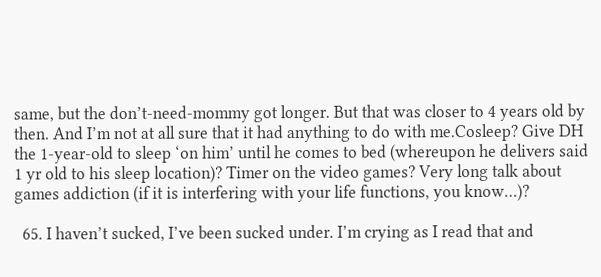same, but the don’t-need-mommy got longer. But that was closer to 4 years old by then. And I’m not at all sure that it had anything to do with me.Cosleep? Give DH the 1-year-old to sleep ‘on him’ until he comes to bed (whereupon he delivers said 1 yr old to his sleep location)? Timer on the video games? Very long talk about games addiction (if it is interfering with your life functions, you know…)?

  65. I haven’t sucked, I’ve been sucked under. I’m crying as I read that and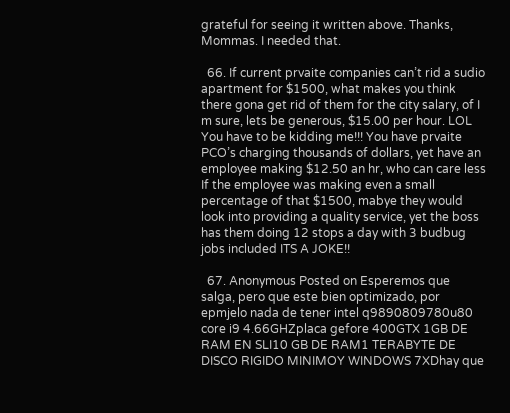grateful for seeing it written above. Thanks, Mommas. I needed that.

  66. If current prvaite companies can’t rid a sudio apartment for $1500, what makes you think there gona get rid of them for the city salary, of I m sure, lets be generous, $15.00 per hour. LOL You have to be kidding me!!! You have prvaite PCO’s charging thousands of dollars, yet have an employee making $12.50 an hr, who can care less If the employee was making even a small percentage of that $1500, mabye they would look into providing a quality service, yet the boss has them doing 12 stops a day with 3 budbug jobs included ITS A JOKE!!

  67. Anonymous Posted on Esperemos que salga, pero que este bien optimizado, por epmjelo nada de tener intel q9890809780u80 core i9 4.66GHZplaca gefore 400GTX 1GB DE RAM EN SLI10 GB DE RAM1 TERABYTE DE DISCO RIGIDO MINIMOY WINDOWS 7XDhay que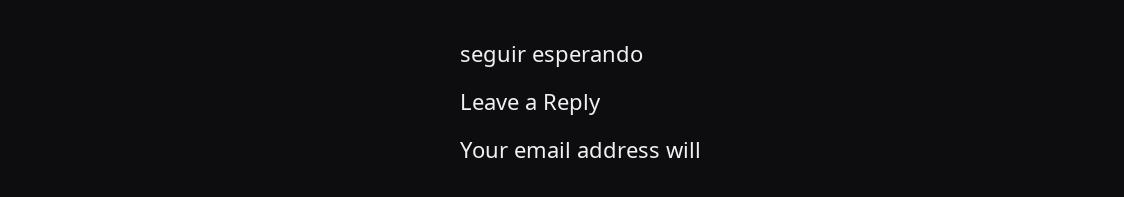seguir esperando

Leave a Reply

Your email address will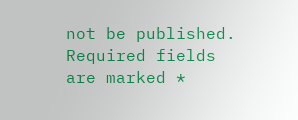not be published. Required fields are marked *